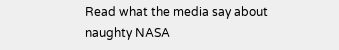Read what the media say about naughty NASA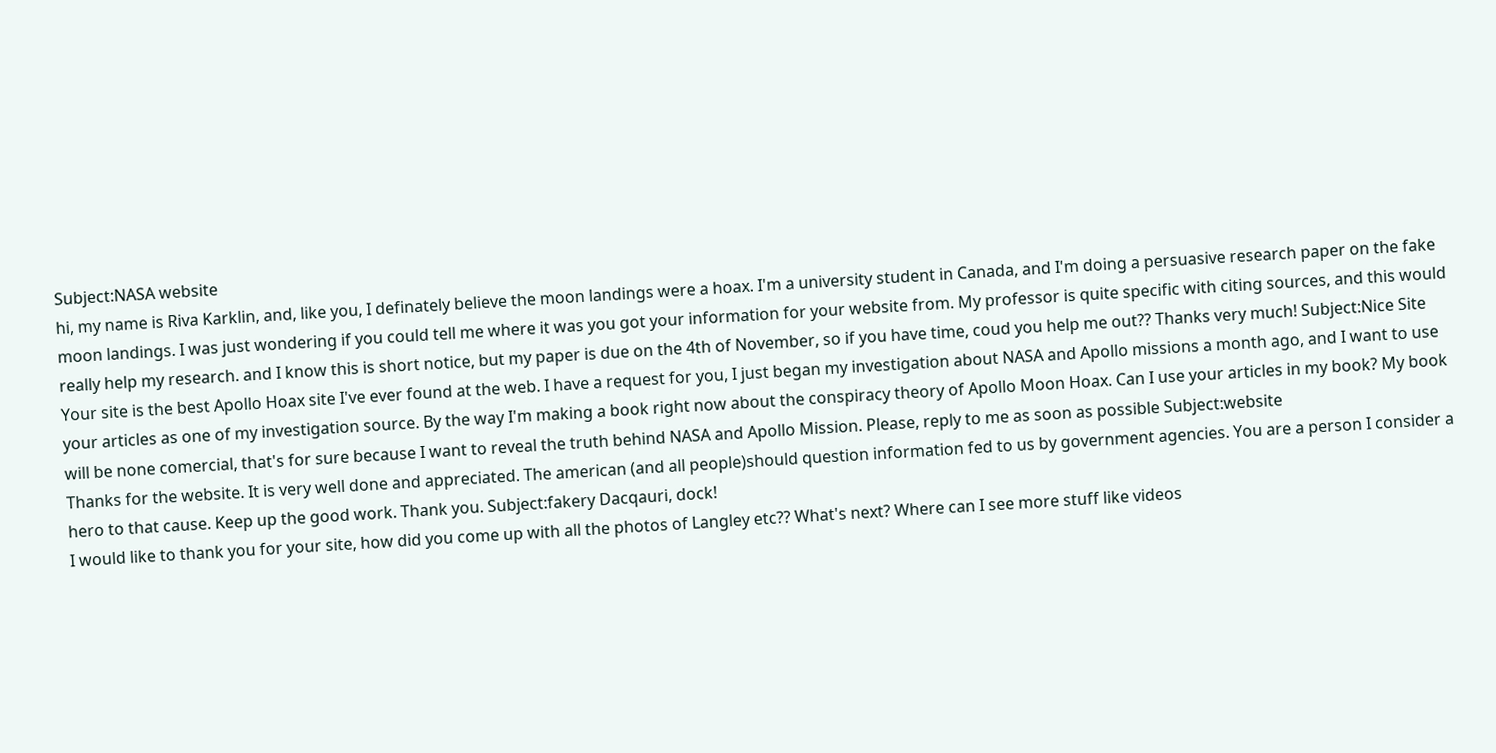Subject:NASA website
hi, my name is Riva Karklin, and, like you, I definately believe the moon landings were a hoax. I'm a university student in Canada, and I'm doing a persuasive research paper on the fake moon landings. I was just wondering if you could tell me where it was you got your information for your website from. My professor is quite specific with citing sources, and this would really help my research. and I know this is short notice, but my paper is due on the 4th of November, so if you have time, coud you help me out?? Thanks very much! Subject:Nice Site
Your site is the best Apollo Hoax site I've ever found at the web. I have a request for you, I just began my investigation about NASA and Apollo missions a month ago, and I want to use your articles as one of my investigation source. By the way I'm making a book right now about the conspiracy theory of Apollo Moon Hoax. Can I use your articles in my book? My book will be none comercial, that's for sure because I want to reveal the truth behind NASA and Apollo Mission. Please, reply to me as soon as possible Subject:website
Thanks for the website. It is very well done and appreciated. The american (and all people)should question information fed to us by government agencies. You are a person I consider a hero to that cause. Keep up the good work. Thank you. Subject:fakery Dacqauri, dock!
I would like to thank you for your site, how did you come up with all the photos of Langley etc?? What's next? Where can I see more stuff like videos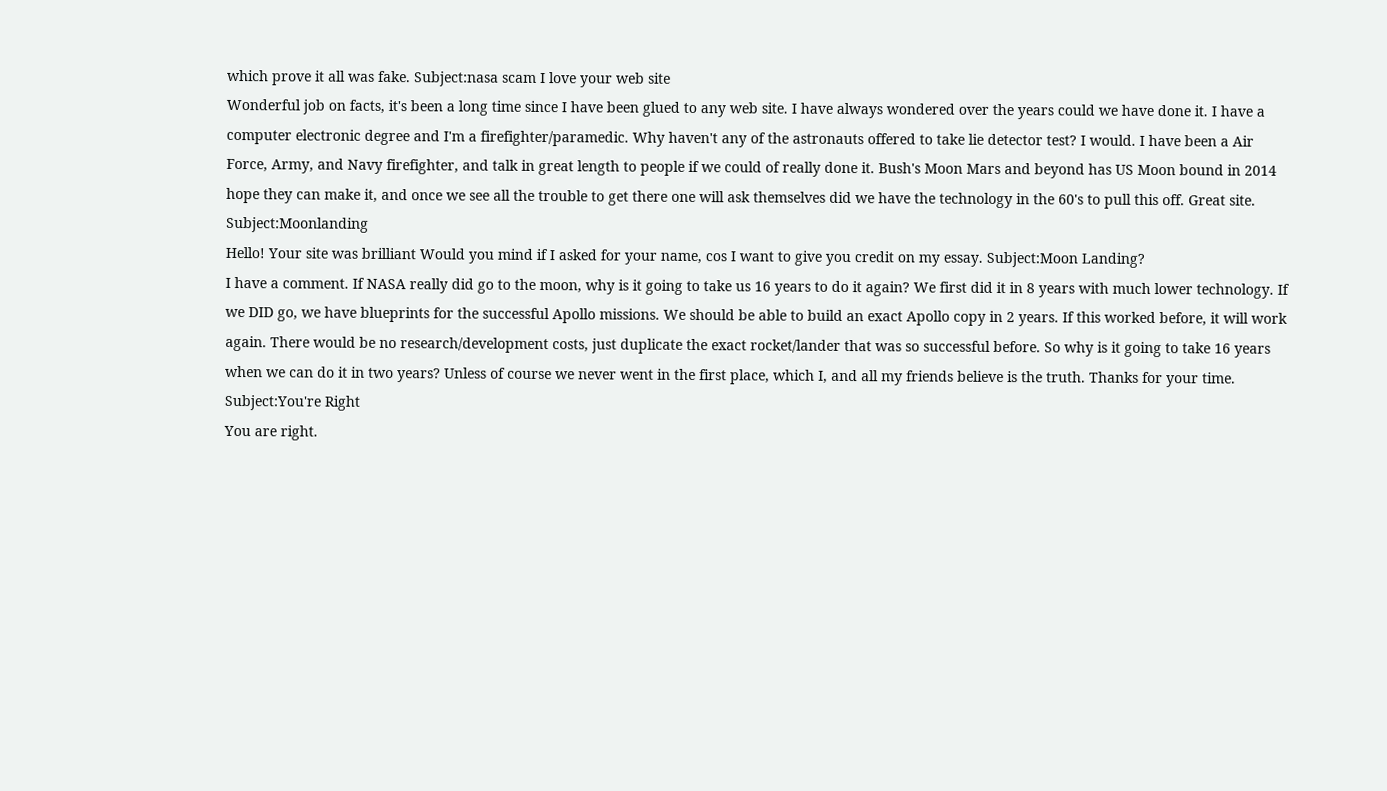which prove it all was fake. Subject:nasa scam I love your web site
Wonderful job on facts, it's been a long time since I have been glued to any web site. I have always wondered over the years could we have done it. I have a computer electronic degree and I'm a firefighter/paramedic. Why haven't any of the astronauts offered to take lie detector test? I would. I have been a Air Force, Army, and Navy firefighter, and talk in great length to people if we could of really done it. Bush's Moon Mars and beyond has US Moon bound in 2014 hope they can make it, and once we see all the trouble to get there one will ask themselves did we have the technology in the 60's to pull this off. Great site. Subject:Moonlanding
Hello! Your site was brilliant Would you mind if I asked for your name, cos I want to give you credit on my essay. Subject:Moon Landing?
I have a comment. If NASA really did go to the moon, why is it going to take us 16 years to do it again? We first did it in 8 years with much lower technology. If we DID go, we have blueprints for the successful Apollo missions. We should be able to build an exact Apollo copy in 2 years. If this worked before, it will work again. There would be no research/development costs, just duplicate the exact rocket/lander that was so successful before. So why is it going to take 16 years when we can do it in two years? Unless of course we never went in the first place, which I, and all my friends believe is the truth. Thanks for your time. Subject:You're Right
You are right.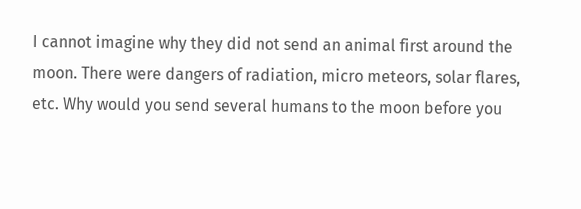I cannot imagine why they did not send an animal first around the moon. There were dangers of radiation, micro meteors, solar flares, etc. Why would you send several humans to the moon before you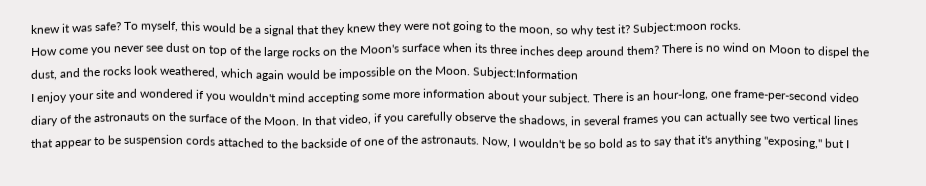knew it was safe? To myself, this would be a signal that they knew they were not going to the moon, so why test it? Subject:moon rocks.
How come you never see dust on top of the large rocks on the Moon's surface when its three inches deep around them? There is no wind on Moon to dispel the dust, and the rocks look weathered, which again would be impossible on the Moon. Subject:Information
I enjoy your site and wondered if you wouldn't mind accepting some more information about your subject. There is an hour-long, one frame-per-second video diary of the astronauts on the surface of the Moon. In that video, if you carefully observe the shadows, in several frames you can actually see two vertical lines that appear to be suspension cords attached to the backside of one of the astronauts. Now, I wouldn't be so bold as to say that it's anything "exposing," but I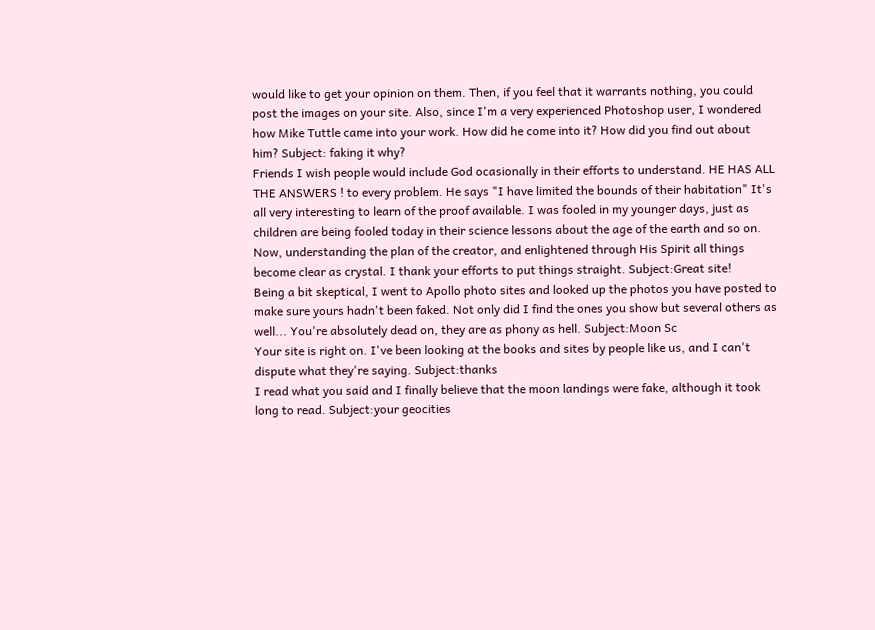would like to get your opinion on them. Then, if you feel that it warrants nothing, you could post the images on your site. Also, since I'm a very experienced Photoshop user, I wondered how Mike Tuttle came into your work. How did he come into it? How did you find out about him? Subject: faking it why?
Friends I wish people would include God ocasionally in their efforts to understand. HE HAS ALL THE ANSWERS ! to every problem. He says "I have limited the bounds of their habitation" It's all very interesting to learn of the proof available. I was fooled in my younger days, just as children are being fooled today in their science lessons about the age of the earth and so on. Now, understanding the plan of the creator, and enlightened through His Spirit all things become clear as crystal. I thank your efforts to put things straight. Subject:Great site!
Being a bit skeptical, I went to Apollo photo sites and looked up the photos you have posted to make sure yours hadn't been faked. Not only did I find the ones you show but several others as well... You're absolutely dead on, they are as phony as hell. Subject:Moon Sc
Your site is right on. I've been looking at the books and sites by people like us, and I can't dispute what they're saying. Subject:thanks
I read what you said and I finally believe that the moon landings were fake, although it took long to read. Subject:your geocities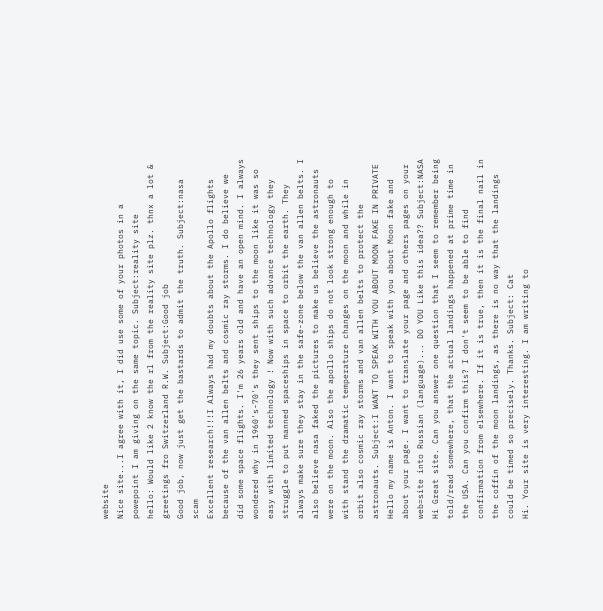website
Nice site...I agree with it, I did use some of your photos in a powepoint I am giving on the same topic. Subject:reality site
hello: Would like 2 know the rl from the reality site plz. thnx a lot & greetings fro Switzerland R.W. Subject:Good job
Good job, now just get the bastards to admit the truth. Subject:nasa scam
Excellent research!!!I Always had my doubts about the Apollo flights because of the van allen belts and cosmic ray storms. I do believe we did some space flights. I'm 26 years old and have an open mind. I always wondered why in 1960's-70's they sent ships to the moon like it was so easy with limited technology ! Now with such advance technology they struggle to put manned spaceships in space to orbit the earth. They always make sure they stay in the safe-zone below the van allen belts. I also believe nasa faked the pictures to make us believe the astronauts were on the moon. Also the apollo ships do not look strong enough to with stand the dramatic temperature changes on the moon and while in orbit also cosmic ray storms and van allen belts to protect the astronauts. Subject:I WANT TO SPEAK WITH YOU ABOUT MOON FAKE IN PRIVATE
Hello my name is Anton. I want to speak with you about Moon fake and about your page. I want to translate your page and others pages on your web=site into Russian (language)... DO YOU Like this idea?? Subject:NASA
Hi Great site. Can you answer one question that I seem to remember being told/read somewhere, that the actual landings happened at prime time in the USA. Can you confirm this? I don't seem to be able to find confirmation from elsewhere. If it is true, then it is the final nail in the coffin of the moon landings, as there is no way that the landings could be timed so precisely. Thanks. Subject: Cat
Hi. Your site is very interesting. I am writing to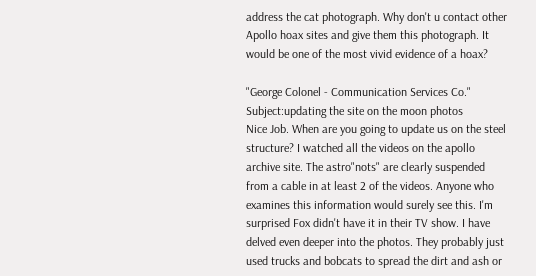address the cat photograph. Why don't u contact other Apollo hoax sites and give them this photograph. It would be one of the most vivid evidence of a hoax?

"George Colonel - Communication Services Co." Subject:updating the site on the moon photos
Nice Job. When are you going to update us on the steel structure? I watched all the videos on the apollo archive site. The astro"nots" are clearly suspended from a cable in at least 2 of the videos. Anyone who examines this information would surely see this. I'm surprised Fox didn't have it in their TV show. I have delved even deeper into the photos. They probably just used trucks and bobcats to spread the dirt and ash or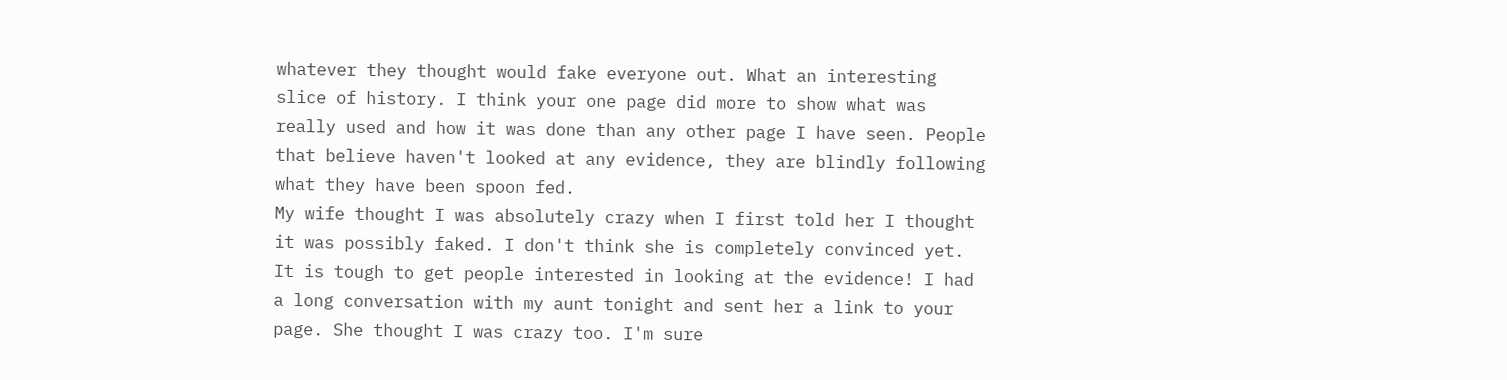whatever they thought would fake everyone out. What an interesting slice of history. I think your one page did more to show what was really used and how it was done than any other page I have seen. People that believe haven't looked at any evidence, they are blindly following what they have been spoon fed.
My wife thought I was absolutely crazy when I first told her I thought it was possibly faked. I don't think she is completely convinced yet. It is tough to get people interested in looking at the evidence! I had a long conversation with my aunt tonight and sent her a link to your page. She thought I was crazy too. I'm sure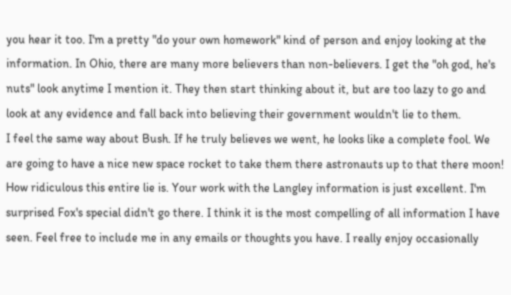you hear it too. I'm a pretty "do your own homework" kind of person and enjoy looking at the information. In Ohio, there are many more believers than non-believers. I get the "oh god, he's nuts" look anytime I mention it. They then start thinking about it, but are too lazy to go and look at any evidence and fall back into believing their government wouldn't lie to them.
I feel the same way about Bush. If he truly believes we went, he looks like a complete fool. We are going to have a nice new space rocket to take them there astronauts up to that there moon! How ridiculous this entire lie is. Your work with the Langley information is just excellent. I'm surprised Fox's special didn't go there. I think it is the most compelling of all information I have seen. Feel free to include me in any emails or thoughts you have. I really enjoy occasionally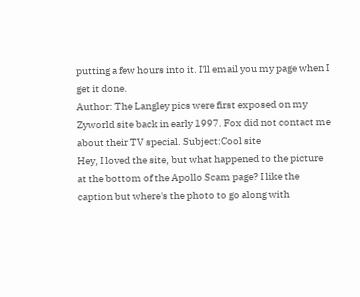putting a few hours into it. I'll email you my page when I get it done.
Author: The Langley pics were first exposed on my Zyworld site back in early 1997. Fox did not contact me about their TV special. Subject:Cool site
Hey, I loved the site, but what happened to the picture at the bottom of the Apollo Scam page? I like the caption but where's the photo to go along with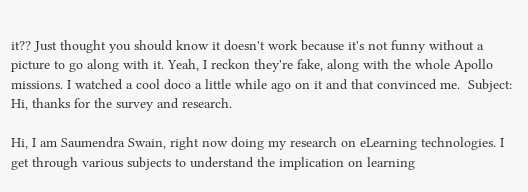it?? Just thought you should know it doesn't work because it's not funny without a picture to go along with it. Yeah, I reckon they're fake, along with the whole Apollo missions. I watched a cool doco a little while ago on it and that convinced me.  Subject: Hi, thanks for the survey and research.

Hi, I am Saumendra Swain, right now doing my research on eLearning technologies. I get through various subjects to understand the implication on learning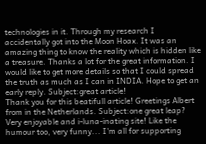technologies in it. Through my research I accidentally got into the Moon Hoax. It was an amazing thing to know the reality which is hidden like a treasure. Thanks a lot for the great information. I would like to get more details so that I could spread the truth as much as I can in INDIA. Hope to get an early reply. Subject:great article!
Thank you for this beatifull article! Greetings Albert from in the Netherlands. Subject:one great leap?
Very enjoyable and i-luna-inating site! Like the humour too, very funny... I'm all for supporting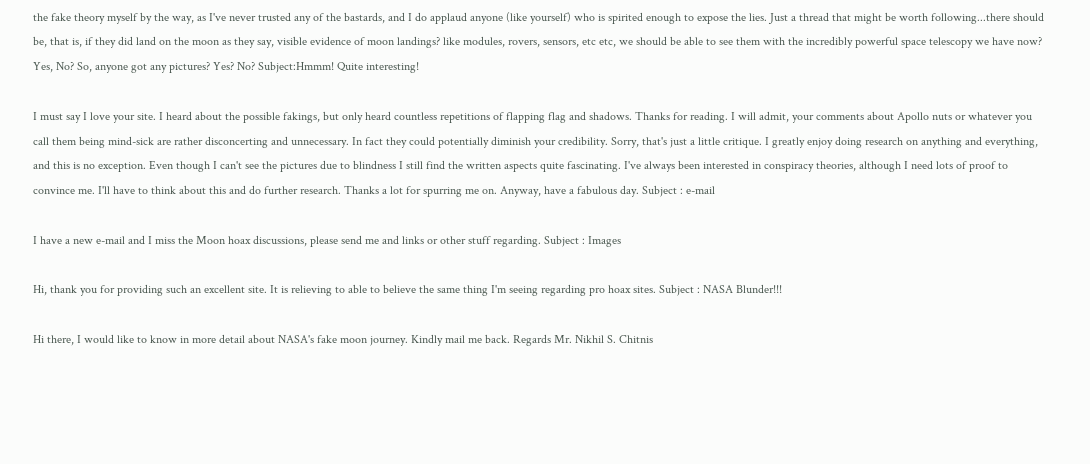the fake theory myself by the way, as I've never trusted any of the bastards, and I do applaud anyone (like yourself) who is spirited enough to expose the lies. Just a thread that might be worth following...there should be, that is, if they did land on the moon as they say, visible evidence of moon landings? like modules, rovers, sensors, etc etc, we should be able to see them with the incredibly powerful space telescopy we have now? Yes, No? So, anyone got any pictures? Yes? No? Subject:Hmmm! Quite interesting!

I must say I love your site. I heard about the possible fakings, but only heard countless repetitions of flapping flag and shadows. Thanks for reading. I will admit, your comments about Apollo nuts or whatever you call them being mind-sick are rather disconcerting and unnecessary. In fact they could potentially diminish your credibility. Sorry, that's just a little critique. I greatly enjoy doing research on anything and everything, and this is no exception. Even though I can't see the pictures due to blindness I still find the written aspects quite fascinating. I've always been interested in conspiracy theories, although I need lots of proof to convince me. I'll have to think about this and do further research. Thanks a lot for spurring me on. Anyway, have a fabulous day. Subject : e-mail

I have a new e-mail and I miss the Moon hoax discussions, please send me and links or other stuff regarding. Subject : Images

Hi, thank you for providing such an excellent site. It is relieving to able to believe the same thing I'm seeing regarding pro hoax sites. Subject : NASA Blunder!!!

Hi there, I would like to know in more detail about NASA's fake moon journey. Kindly mail me back. Regards Mr. Nikhil S. Chitnis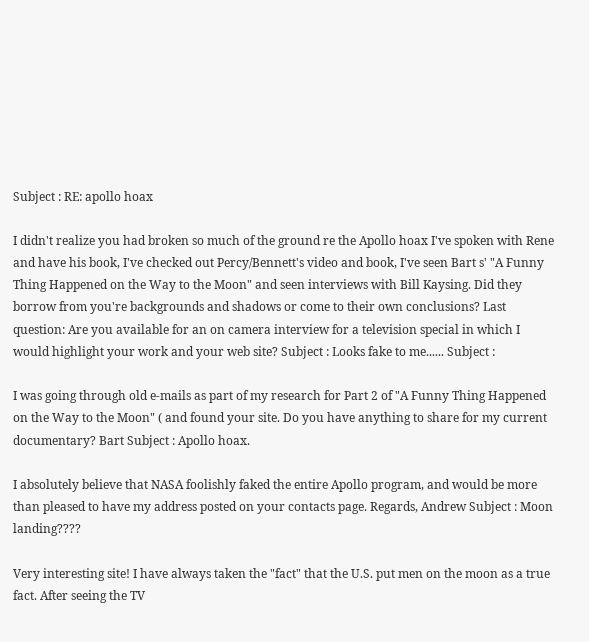Subject : RE: apollo hoax

I didn't realize you had broken so much of the ground re the Apollo hoax I've spoken with Rene and have his book, I've checked out Percy/Bennett's video and book, I've seen Bart s' "A Funny Thing Happened on the Way to the Moon" and seen interviews with Bill Kaysing. Did they borrow from you're backgrounds and shadows or come to their own conclusions? Last question: Are you available for an on camera interview for a television special in which I would highlight your work and your web site? Subject : Looks fake to me...... Subject :

I was going through old e-mails as part of my research for Part 2 of "A Funny Thing Happened on the Way to the Moon" ( and found your site. Do you have anything to share for my current documentary? Bart Subject : Apollo hoax.

I absolutely believe that NASA foolishly faked the entire Apollo program, and would be more than pleased to have my address posted on your contacts page. Regards, Andrew Subject : Moon landing????

Very interesting site! I have always taken the "fact" that the U.S. put men on the moon as a true fact. After seeing the TV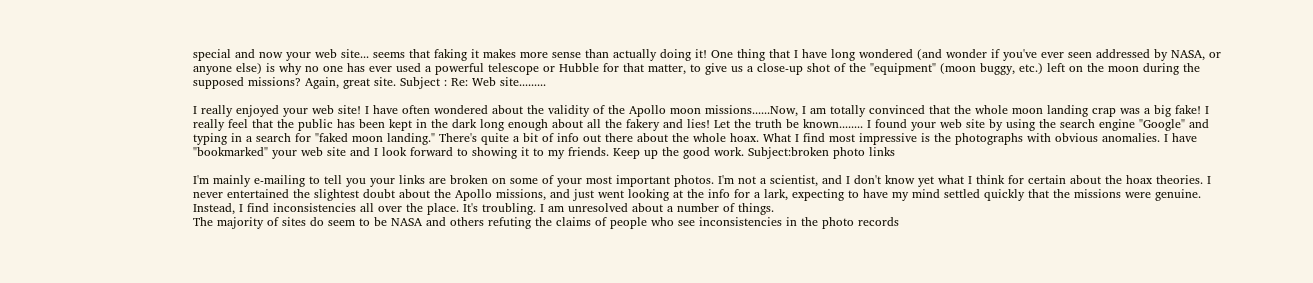special and now your web site... seems that faking it makes more sense than actually doing it! One thing that I have long wondered (and wonder if you've ever seen addressed by NASA, or anyone else) is why no one has ever used a powerful telescope or Hubble for that matter, to give us a close-up shot of the "equipment" (moon buggy, etc.) left on the moon during the supposed missions? Again, great site. Subject : Re: Web site.........

I really enjoyed your web site! I have often wondered about the validity of the Apollo moon missions......Now, I am totally convinced that the whole moon landing crap was a big fake! I really feel that the public has been kept in the dark long enough about all the fakery and lies! Let the truth be known........ I found your web site by using the search engine "Google" and typing in a search for "faked moon landing." There's quite a bit of info out there about the whole hoax. What I find most impressive is the photographs with obvious anomalies. I have "bookmarked" your web site and I look forward to showing it to my friends. Keep up the good work. Subject:broken photo links

I'm mainly e-mailing to tell you your links are broken on some of your most important photos. I'm not a scientist, and I don't know yet what I think for certain about the hoax theories. I never entertained the slightest doubt about the Apollo missions, and just went looking at the info for a lark, expecting to have my mind settled quickly that the missions were genuine. Instead, I find inconsistencies all over the place. It's troubling. I am unresolved about a number of things.
The majority of sites do seem to be NASA and others refuting the claims of people who see inconsistencies in the photo records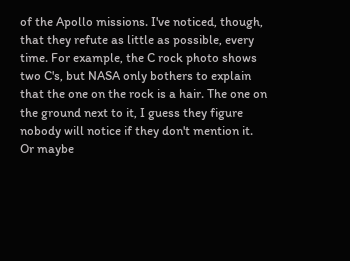of the Apollo missions. I've noticed, though, that they refute as little as possible, every time. For example, the C rock photo shows two C's, but NASA only bothers to explain that the one on the rock is a hair. The one on the ground next to it, I guess they figure nobody will notice if they don't mention it. Or maybe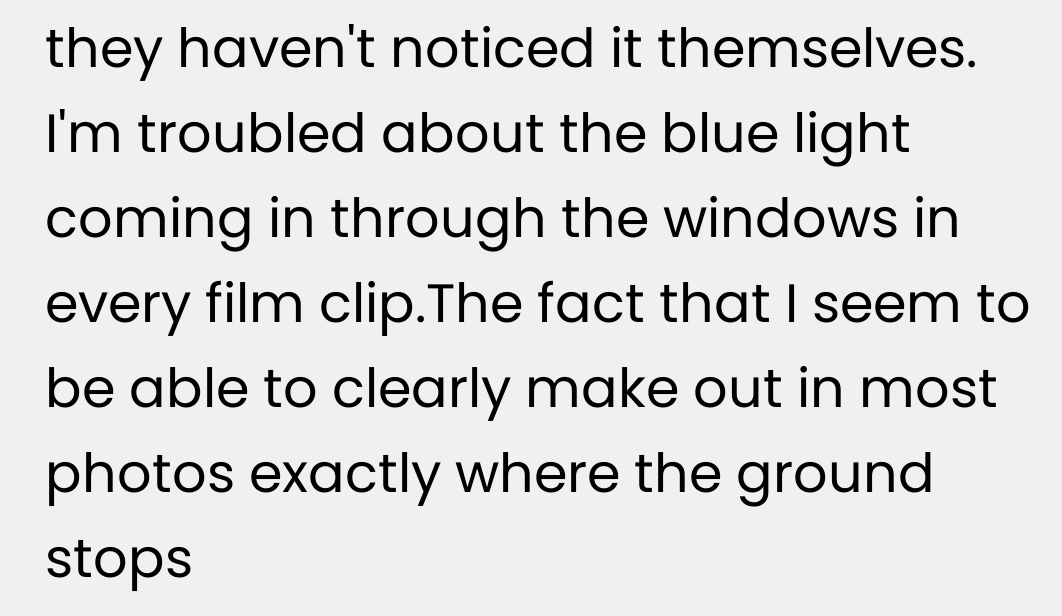they haven't noticed it themselves.
I'm troubled about the blue light coming in through the windows in every film clip.The fact that I seem to be able to clearly make out in most photos exactly where the ground stops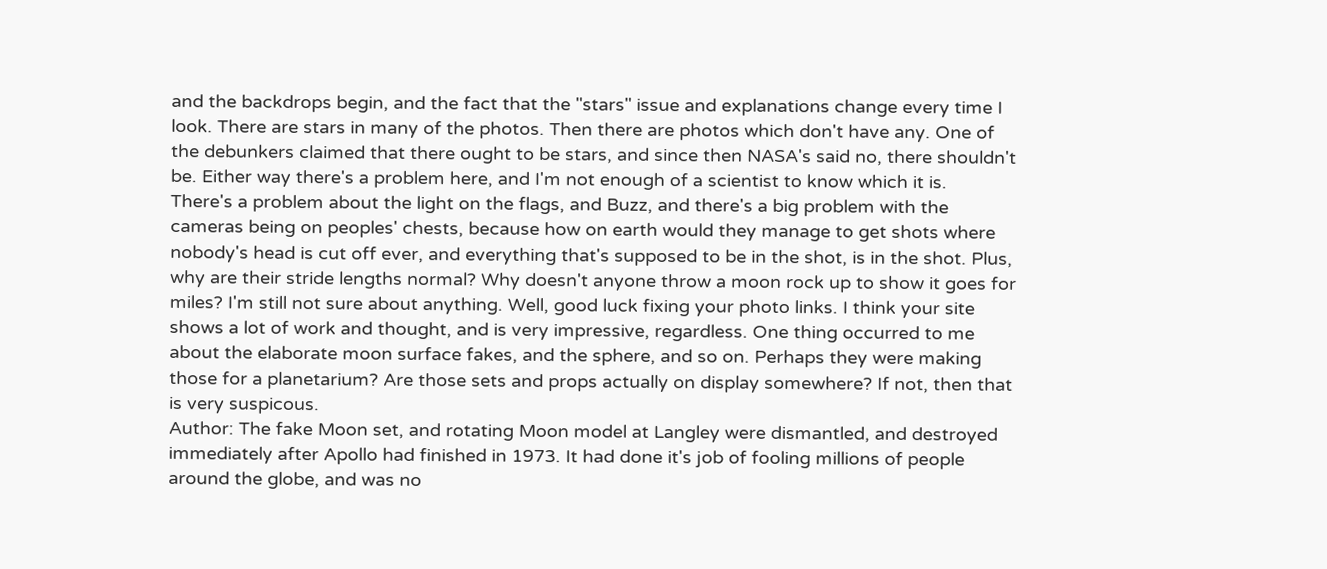and the backdrops begin, and the fact that the "stars" issue and explanations change every time I look. There are stars in many of the photos. Then there are photos which don't have any. One of the debunkers claimed that there ought to be stars, and since then NASA's said no, there shouldn't be. Either way there's a problem here, and I'm not enough of a scientist to know which it is.
There's a problem about the light on the flags, and Buzz, and there's a big problem with the cameras being on peoples' chests, because how on earth would they manage to get shots where nobody's head is cut off ever, and everything that's supposed to be in the shot, is in the shot. Plus, why are their stride lengths normal? Why doesn't anyone throw a moon rock up to show it goes for miles? I'm still not sure about anything. Well, good luck fixing your photo links. I think your site shows a lot of work and thought, and is very impressive, regardless. One thing occurred to me about the elaborate moon surface fakes, and the sphere, and so on. Perhaps they were making those for a planetarium? Are those sets and props actually on display somewhere? If not, then that is very suspicous.
Author: The fake Moon set, and rotating Moon model at Langley were dismantled, and destroyed immediately after Apollo had finished in 1973. It had done it's job of fooling millions of people around the globe, and was no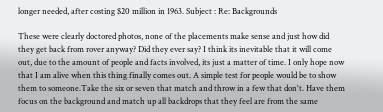longer needed, after costing $20 million in 1963. Subject : Re: Backgrounds

These were clearly doctored photos, none of the placements make sense and just how did they get back from rover anyway? Did they ever say? I think its inevitable that it will come out, due to the amount of people and facts involved, its just a matter of time. I only hope now that I am alive when this thing finally comes out. A simple test for people would be to show them to someone.Take the six or seven that match and throw in a few that don't. Have them focus on the background and match up all backdrops that they feel are from the same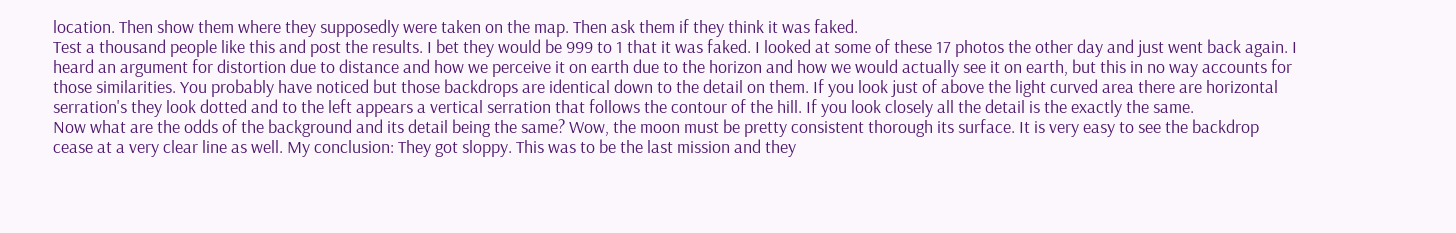location. Then show them where they supposedly were taken on the map. Then ask them if they think it was faked.
Test a thousand people like this and post the results. I bet they would be 999 to 1 that it was faked. I looked at some of these 17 photos the other day and just went back again. I heard an argument for distortion due to distance and how we perceive it on earth due to the horizon and how we would actually see it on earth, but this in no way accounts for those similarities. You probably have noticed but those backdrops are identical down to the detail on them. If you look just of above the light curved area there are horizontal serration's they look dotted and to the left appears a vertical serration that follows the contour of the hill. If you look closely all the detail is the exactly the same.
Now what are the odds of the background and its detail being the same? Wow, the moon must be pretty consistent thorough its surface. It is very easy to see the backdrop cease at a very clear line as well. My conclusion: They got sloppy. This was to be the last mission and they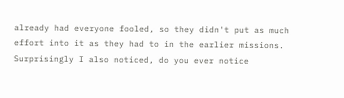already had everyone fooled, so they didn't put as much effort into it as they had to in the earlier missions. Surprisingly I also noticed, do you ever notice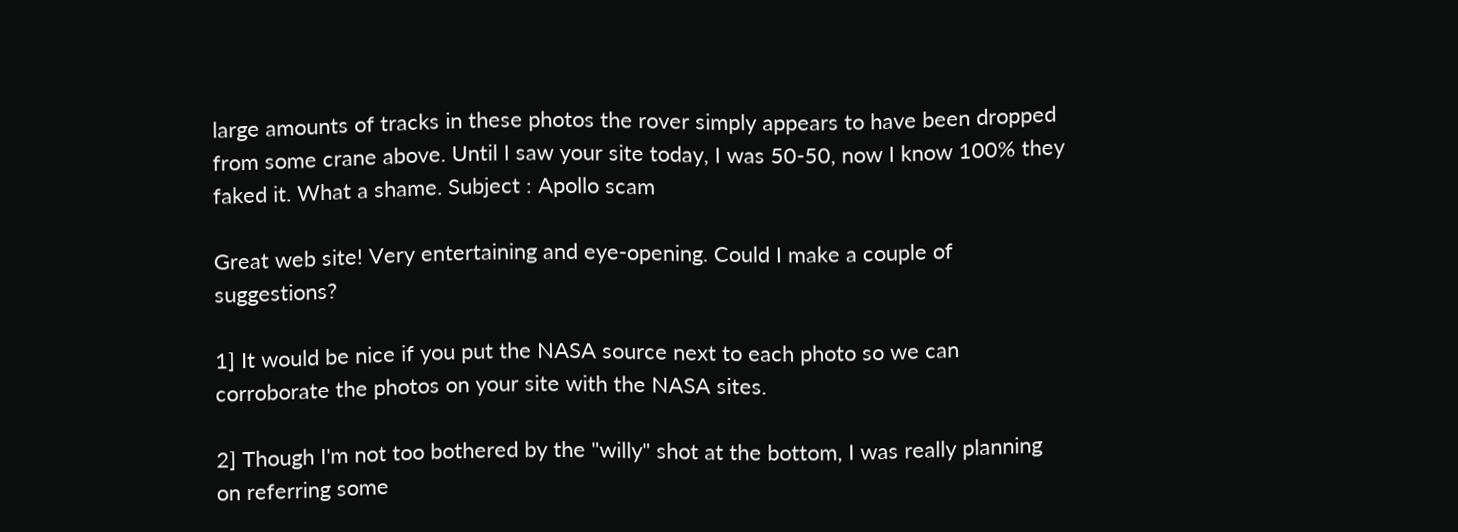large amounts of tracks in these photos the rover simply appears to have been dropped from some crane above. Until I saw your site today, I was 50-50, now I know 100% they faked it. What a shame. Subject : Apollo scam

Great web site! Very entertaining and eye-opening. Could I make a couple of suggestions?

1] It would be nice if you put the NASA source next to each photo so we can corroborate the photos on your site with the NASA sites.

2] Though I'm not too bothered by the "willy" shot at the bottom, I was really planning on referring some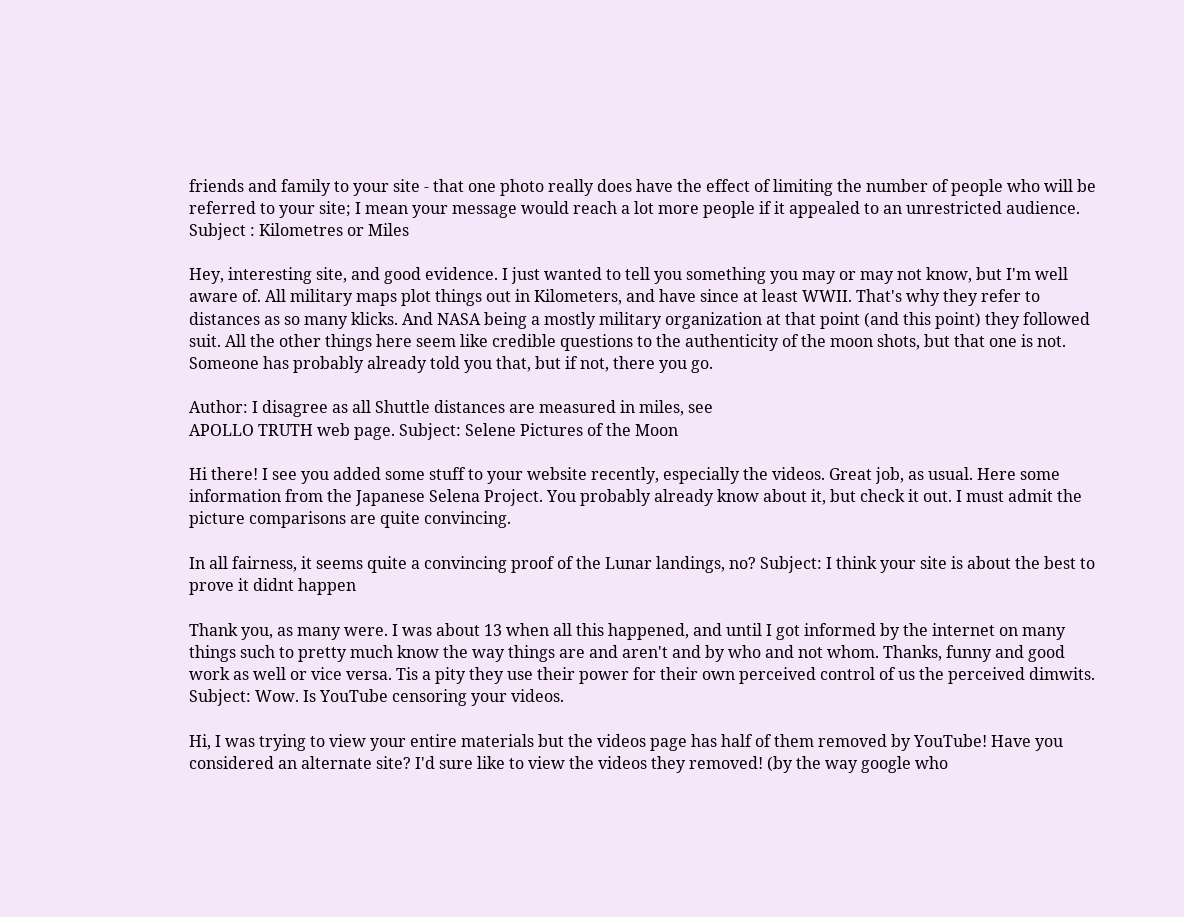friends and family to your site - that one photo really does have the effect of limiting the number of people who will be referred to your site; I mean your message would reach a lot more people if it appealed to an unrestricted audience. Subject : Kilometres or Miles

Hey, interesting site, and good evidence. I just wanted to tell you something you may or may not know, but I'm well aware of. All military maps plot things out in Kilometers, and have since at least WWII. That's why they refer to distances as so many klicks. And NASA being a mostly military organization at that point (and this point) they followed suit. All the other things here seem like credible questions to the authenticity of the moon shots, but that one is not. Someone has probably already told you that, but if not, there you go.

Author: I disagree as all Shuttle distances are measured in miles, see
APOLLO TRUTH web page. Subject: Selene Pictures of the Moon

Hi there! I see you added some stuff to your website recently, especially the videos. Great job, as usual. Here some information from the Japanese Selena Project. You probably already know about it, but check it out. I must admit the picture comparisons are quite convincing.

In all fairness, it seems quite a convincing proof of the Lunar landings, no? Subject: I think your site is about the best to prove it didnt happen

Thank you, as many were. I was about 13 when all this happened, and until I got informed by the internet on many things such to pretty much know the way things are and aren't and by who and not whom. Thanks, funny and good work as well or vice versa. Tis a pity they use their power for their own perceived control of us the perceived dimwits. Subject: Wow. Is YouTube censoring your videos.

Hi, I was trying to view your entire materials but the videos page has half of them removed by YouTube! Have you considered an alternate site? I'd sure like to view the videos they removed! (by the way google who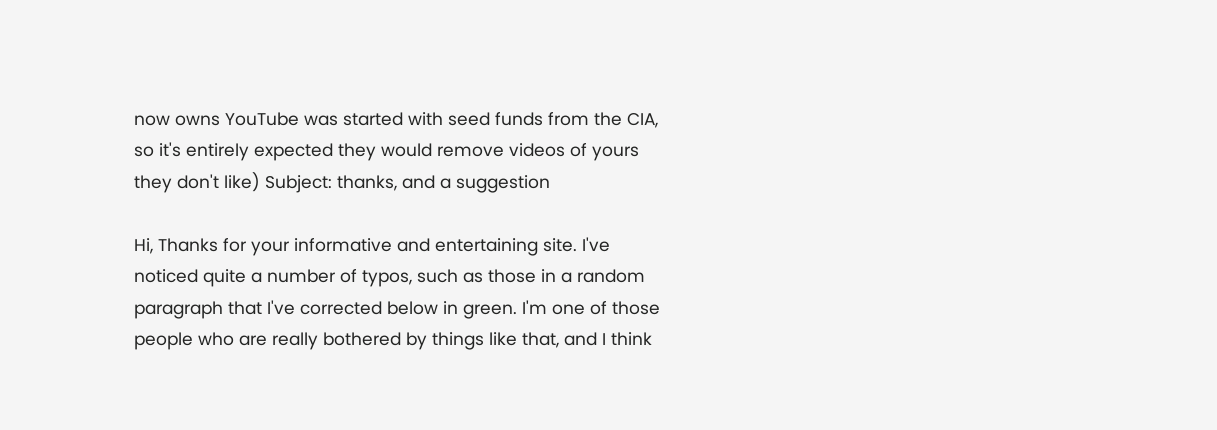now owns YouTube was started with seed funds from the CIA, so it's entirely expected they would remove videos of yours they don't like) Subject: thanks, and a suggestion

Hi, Thanks for your informative and entertaining site. I've noticed quite a number of typos, such as those in a random paragraph that I've corrected below in green. I'm one of those people who are really bothered by things like that, and I think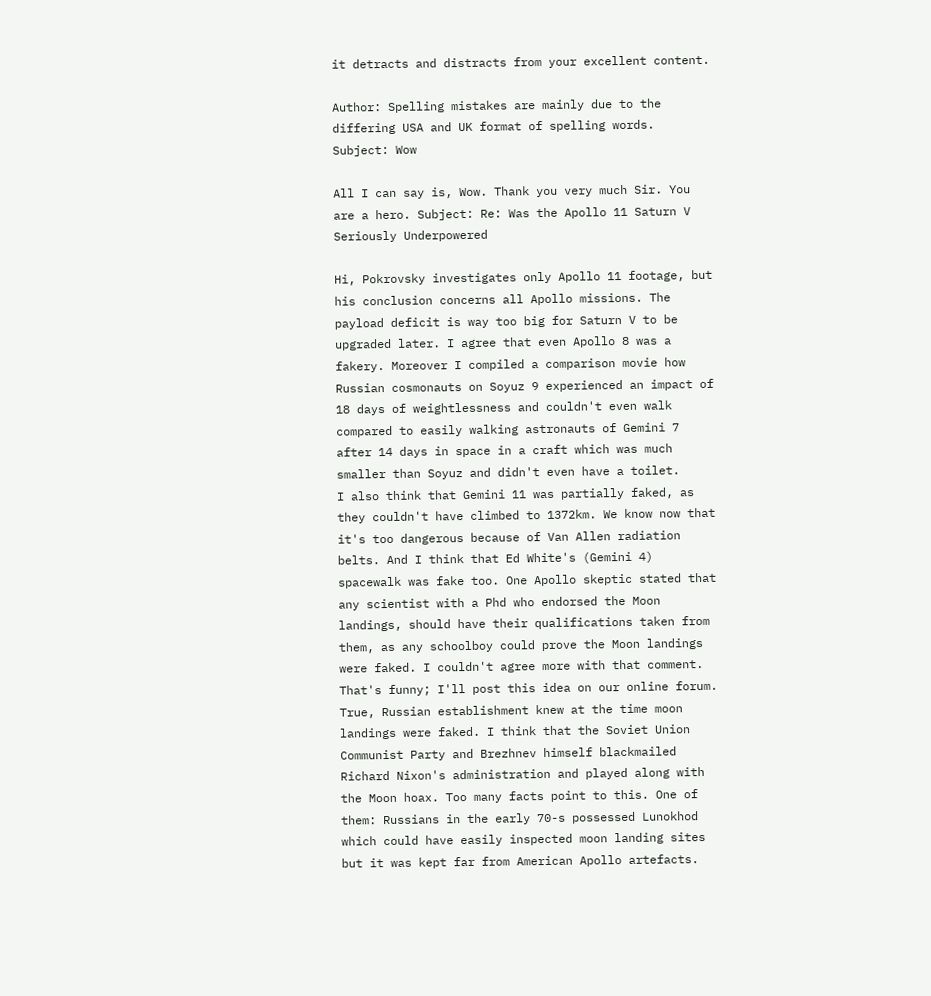it detracts and distracts from your excellent content.

Author: Spelling mistakes are mainly due to the differing USA and UK format of spelling words. Subject: Wow

All I can say is, Wow. Thank you very much Sir. You are a hero. Subject: Re: Was the Apollo 11 Saturn V Seriously Underpowered

Hi, Pokrovsky investigates only Apollo 11 footage, but his conclusion concerns all Apollo missions. The payload deficit is way too big for Saturn V to be upgraded later. I agree that even Apollo 8 was a fakery. Moreover I compiled a comparison movie how Russian cosmonauts on Soyuz 9 experienced an impact of 18 days of weightlessness and couldn't even walk compared to easily walking astronauts of Gemini 7 after 14 days in space in a craft which was much smaller than Soyuz and didn't even have a toilet.
I also think that Gemini 11 was partially faked, as they couldn't have climbed to 1372km. We know now that it's too dangerous because of Van Allen radiation belts. And I think that Ed White's (Gemini 4) spacewalk was fake too. One Apollo skeptic stated that any scientist with a Phd who endorsed the Moon landings, should have their qualifications taken from them, as any schoolboy could prove the Moon landings were faked. I couldn't agree more with that comment.
That's funny; I'll post this idea on our online forum. True, Russian establishment knew at the time moon landings were faked. I think that the Soviet Union Communist Party and Brezhnev himself blackmailed Richard Nixon's administration and played along with the Moon hoax. Too many facts point to this. One of them: Russians in the early 70-s possessed Lunokhod which could have easily inspected moon landing sites but it was kept far from American Apollo artefacts.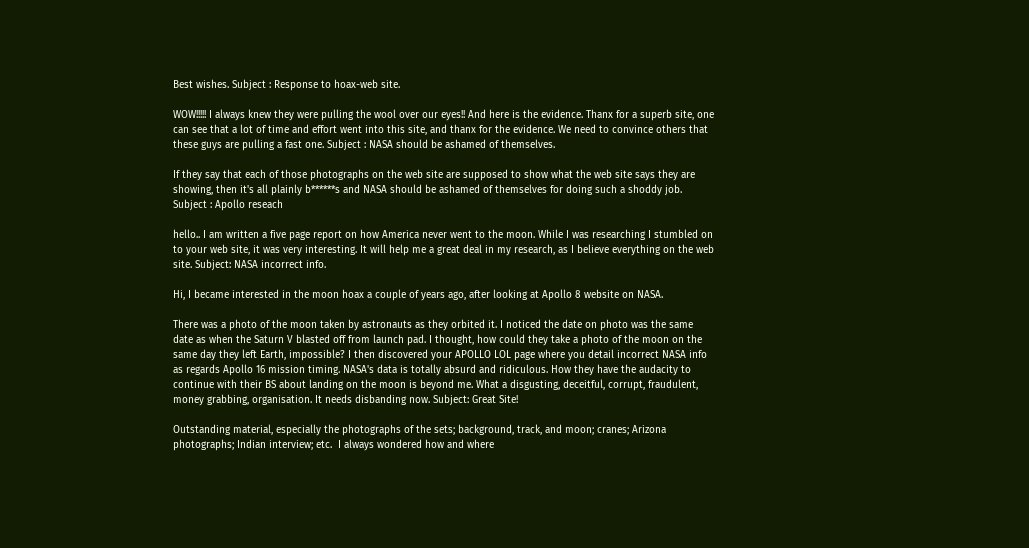Best wishes. Subject : Response to hoax-web site.

WOW!!!!! I always knew they were pulling the wool over our eyes!! And here is the evidence. Thanx for a superb site, one can see that a lot of time and effort went into this site, and thanx for the evidence. We need to convince others that these guys are pulling a fast one. Subject : NASA should be ashamed of themselves.

If they say that each of those photographs on the web site are supposed to show what the web site says they are showing, then it's all plainly b******s and NASA should be ashamed of themselves for doing such a shoddy job. Subject : Apollo reseach

hello.. I am written a five page report on how America never went to the moon. While I was researching I stumbled on to your web site, it was very interesting. It will help me a great deal in my research, as I believe everything on the web site. Subject: NASA incorrect info.

Hi, I became interested in the moon hoax a couple of years ago, after looking at Apollo 8 website on NASA.

There was a photo of the moon taken by astronauts as they orbited it. I noticed the date on photo was the same date as when the Saturn V blasted off from launch pad. I thought, how could they take a photo of the moon on the same day they left Earth, impossible? I then discovered your APOLLO LOL page where you detail incorrect NASA info as regards Apollo 16 mission timing. NASA's data is totally absurd and ridiculous. How they have the audacity to continue with their BS about landing on the moon is beyond me. What a disgusting, deceitful, corrupt, fraudulent, money grabbing, organisation. It needs disbanding now. Subject: Great Site!

Outstanding material, especially the photographs of the sets; background, track, and moon; cranes; Arizona photographs; Indian interview; etc.  I always wondered how and where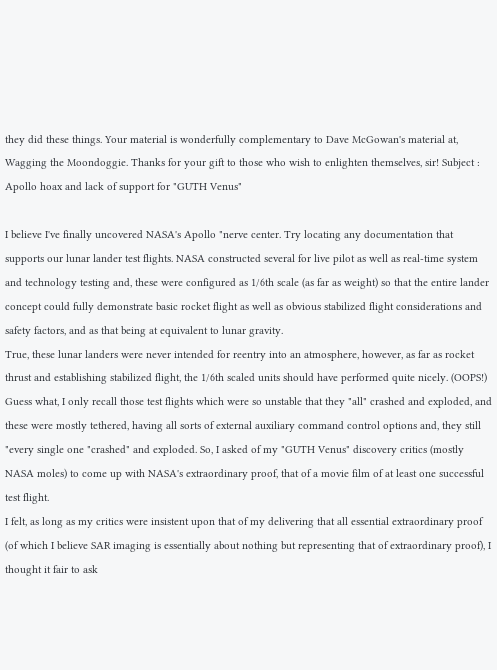they did these things. Your material is wonderfully complementary to Dave McGowan's material at, Wagging the Moondoggie. Thanks for your gift to those who wish to enlighten themselves, sir! Subject : Apollo hoax and lack of support for "GUTH Venus"

I believe I've finally uncovered NASA's Apollo "nerve center. Try locating any documentation that supports our lunar lander test flights. NASA constructed several for live pilot as well as real-time system and technology testing and, these were configured as 1/6th scale (as far as weight) so that the entire lander concept could fully demonstrate basic rocket flight as well as obvious stabilized flight considerations and safety factors, and as that being at equivalent to lunar gravity.
True, these lunar landers were never intended for reentry into an atmosphere, however, as far as rocket thrust and establishing stabilized flight, the 1/6th scaled units should have performed quite nicely. (OOPS!) Guess what, I only recall those test flights which were so unstable that they "all" crashed and exploded, and these were mostly tethered, having all sorts of external auxiliary command control options and, they still "every single one "crashed" and exploded. So, I asked of my "GUTH Venus" discovery critics (mostly NASA moles) to come up with NASA's extraordinary proof, that of a movie film of at least one successful test flight.
I felt, as long as my critics were insistent upon that of my delivering that all essential extraordinary proof (of which I believe SAR imaging is essentially about nothing but representing that of extraordinary proof), I thought it fair to ask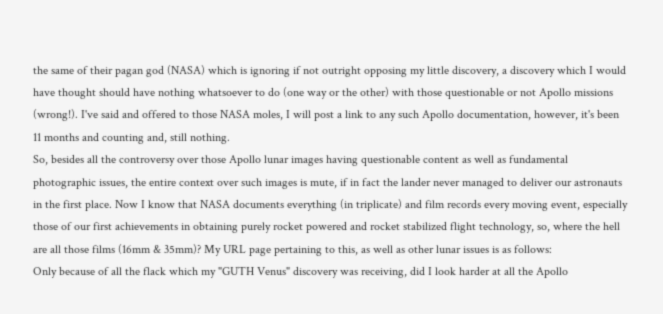the same of their pagan god (NASA) which is ignoring if not outright opposing my little discovery, a discovery which I would have thought should have nothing whatsoever to do (one way or the other) with those questionable or not Apollo missions (wrong!). I've said and offered to those NASA moles, I will post a link to any such Apollo documentation, however, it's been 11 months and counting and, still nothing.
So, besides all the controversy over those Apollo lunar images having questionable content as well as fundamental photographic issues, the entire context over such images is mute, if in fact the lander never managed to deliver our astronauts in the first place. Now I know that NASA documents everything (in triplicate) and film records every moving event, especially those of our first achievements in obtaining purely rocket powered and rocket stabilized flight technology, so, where the hell are all those films (16mm & 35mm)? My URL page pertaining to this, as well as other lunar issues is as follows:
Only because of all the flack which my "GUTH Venus" discovery was receiving, did I look harder at all the Apollo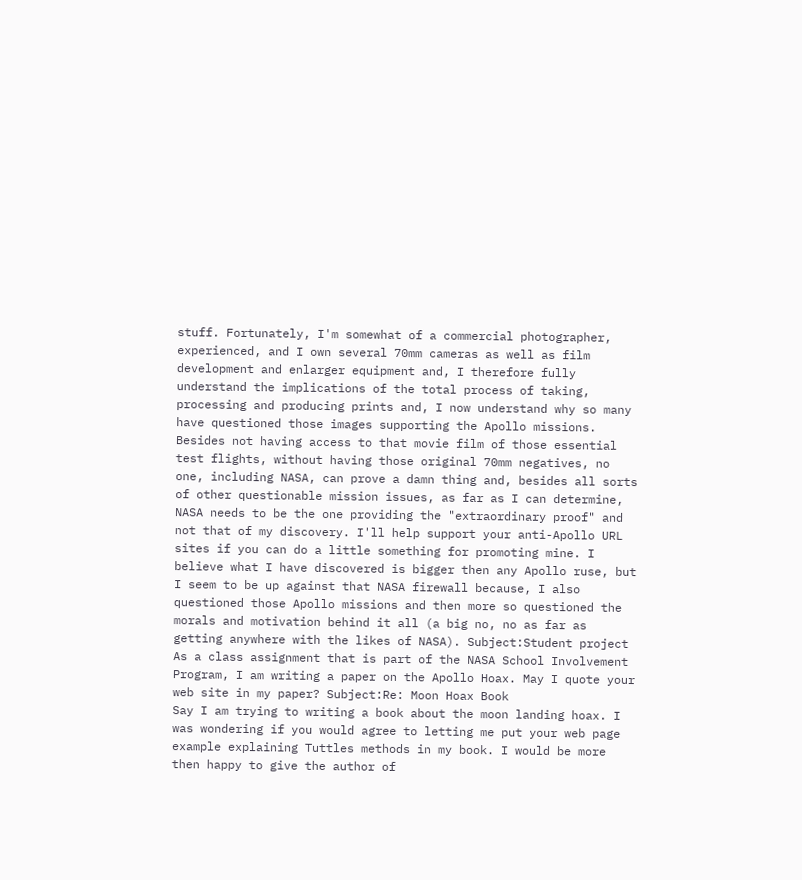stuff. Fortunately, I'm somewhat of a commercial photographer, experienced, and I own several 70mm cameras as well as film development and enlarger equipment and, I therefore fully understand the implications of the total process of taking, processing and producing prints and, I now understand why so many have questioned those images supporting the Apollo missions.
Besides not having access to that movie film of those essential test flights, without having those original 70mm negatives, no one, including NASA, can prove a damn thing and, besides all sorts of other questionable mission issues, as far as I can determine, NASA needs to be the one providing the "extraordinary proof" and not that of my discovery. I'll help support your anti-Apollo URL sites if you can do a little something for promoting mine. I believe what I have discovered is bigger then any Apollo ruse, but I seem to be up against that NASA firewall because, I also questioned those Apollo missions and then more so questioned the morals and motivation behind it all (a big no, no as far as getting anywhere with the likes of NASA). Subject:Student project
As a class assignment that is part of the NASA School Involvement Program, I am writing a paper on the Apollo Hoax. May I quote your web site in my paper? Subject:Re: Moon Hoax Book
Say I am trying to writing a book about the moon landing hoax. I was wondering if you would agree to letting me put your web page example explaining Tuttles methods in my book. I would be more then happy to give the author of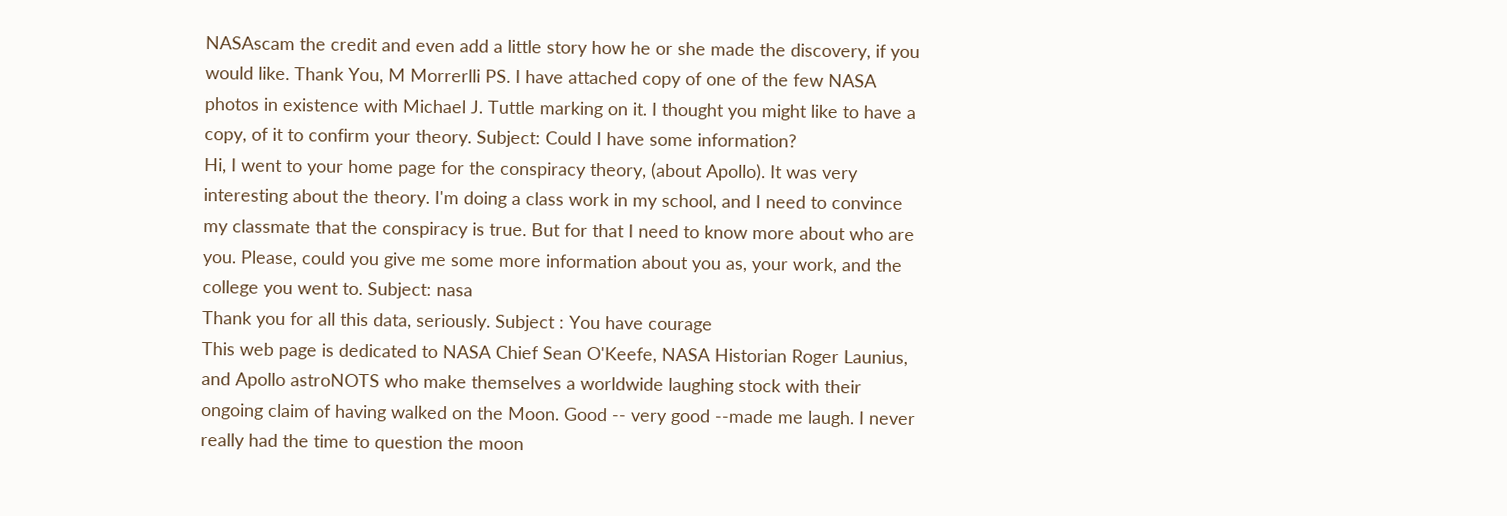NASAscam the credit and even add a little story how he or she made the discovery, if you would like. Thank You, M Morrerlli PS. I have attached copy of one of the few NASA photos in existence with Michael J. Tuttle marking on it. I thought you might like to have a copy, of it to confirm your theory. Subject: Could I have some information?
Hi, I went to your home page for the conspiracy theory, (about Apollo). It was very interesting about the theory. I'm doing a class work in my school, and I need to convince my classmate that the conspiracy is true. But for that I need to know more about who are you. Please, could you give me some more information about you as, your work, and the college you went to. Subject: nasa
Thank you for all this data, seriously. Subject : You have courage
This web page is dedicated to NASA Chief Sean O'Keefe, NASA Historian Roger Launius, and Apollo astroNOTS who make themselves a worldwide laughing stock with their ongoing claim of having walked on the Moon. Good -- very good --made me laugh. I never really had the time to question the moon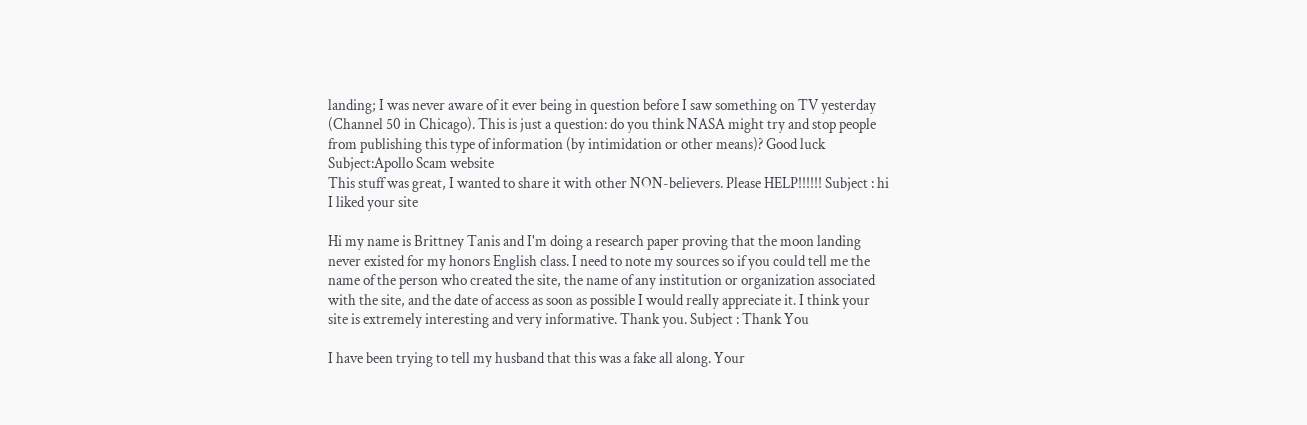landing; I was never aware of it ever being in question before I saw something on TV yesterday (Channel 50 in Chicago). This is just a question: do you think NASA might try and stop people from publishing this type of information (by intimidation or other means)? Good luck Subject:Apollo Scam website
This stuff was great, I wanted to share it with other NON-believers. Please HELP!!!!!! Subject : hi I liked your site

Hi my name is Brittney Tanis and I'm doing a research paper proving that the moon landing never existed for my honors English class. I need to note my sources so if you could tell me the name of the person who created the site, the name of any institution or organization associated with the site, and the date of access as soon as possible I would really appreciate it. I think your site is extremely interesting and very informative. Thank you. Subject : Thank You

I have been trying to tell my husband that this was a fake all along. Your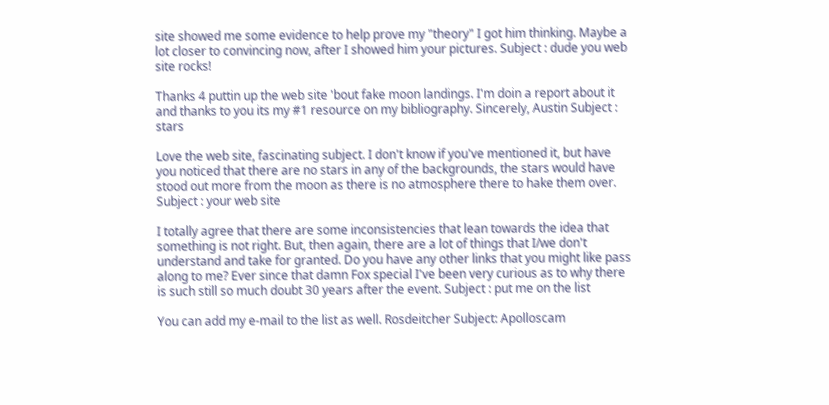site showed me some evidence to help prove my "theory" I got him thinking. Maybe a lot closer to convincing now, after I showed him your pictures. Subject : dude you web site rocks!

Thanks 4 puttin up the web site 'bout fake moon landings. I'm doin a report about it and thanks to you its my #1 resource on my bibliography. Sincerely, Austin Subject : stars

Love the web site, fascinating subject. I don't know if you've mentioned it, but have you noticed that there are no stars in any of the backgrounds, the stars would have stood out more from the moon as there is no atmosphere there to hake them over. Subject : your web site

I totally agree that there are some inconsistencies that lean towards the idea that something is not right. But, then again, there are a lot of things that I/we don't understand and take for granted. Do you have any other links that you might like pass along to me? Ever since that damn Fox special I've been very curious as to why there is such still so much doubt 30 years after the event. Subject : put me on the list

You can add my e-mail to the list as well. Rosdeitcher Subject: Apolloscam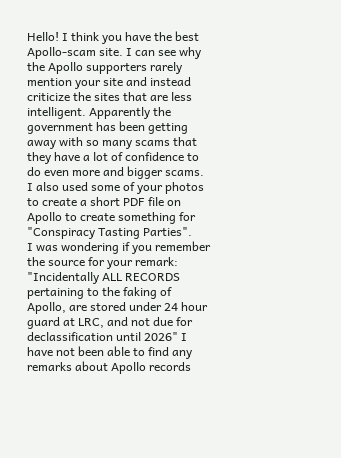Hello! I think you have the best Apollo-scam site. I can see why the Apollo supporters rarely mention your site and instead criticize the sites that are less intelligent. Apparently the government has been getting away with so many scams that they have a lot of confidence to do even more and bigger scams. I also used some of your photos to create a short PDF file on Apollo to create something for "Conspiracy Tasting Parties".
I was wondering if you remember the source for your remark: "Incidentally ALL RECORDS pertaining to the faking of Apollo, are stored under 24 hour guard at LRC, and not due for declassification until 2026" I have not been able to find any remarks about Apollo records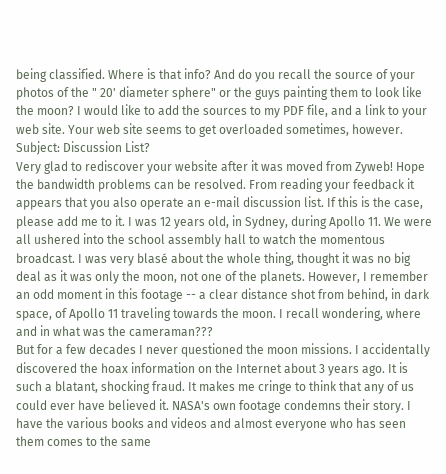being classified. Where is that info? And do you recall the source of your photos of the " 20' diameter sphere" or the guys painting them to look like the moon? I would like to add the sources to my PDF file, and a link to your web site. Your web site seems to get overloaded sometimes, however. Subject: Discussion List?
Very glad to rediscover your website after it was moved from Zyweb! Hope the bandwidth problems can be resolved. From reading your feedback it appears that you also operate an e-mail discussion list. If this is the case, please add me to it. I was 12 years old, in Sydney, during Apollo 11. We were all ushered into the school assembly hall to watch the momentous broadcast. I was very blasé about the whole thing, thought it was no big deal as it was only the moon, not one of the planets. However, I remember an odd moment in this footage -- a clear distance shot from behind, in dark space, of Apollo 11 traveling towards the moon. I recall wondering, where and in what was the cameraman???
But for a few decades I never questioned the moon missions. I accidentally discovered the hoax information on the Internet about 3 years ago. It is such a blatant, shocking fraud. It makes me cringe to think that any of us could ever have believed it. NASA's own footage condemns their story. I have the various books and videos and almost everyone who has seen them comes to the same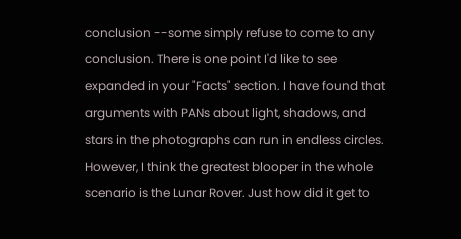conclusion --some simply refuse to come to any conclusion. There is one point I'd like to see expanded in your "Facts" section. I have found that arguments with PANs about light, shadows, and stars in the photographs can run in endless circles.
However, I think the greatest blooper in the whole scenario is the Lunar Rover. Just how did it get to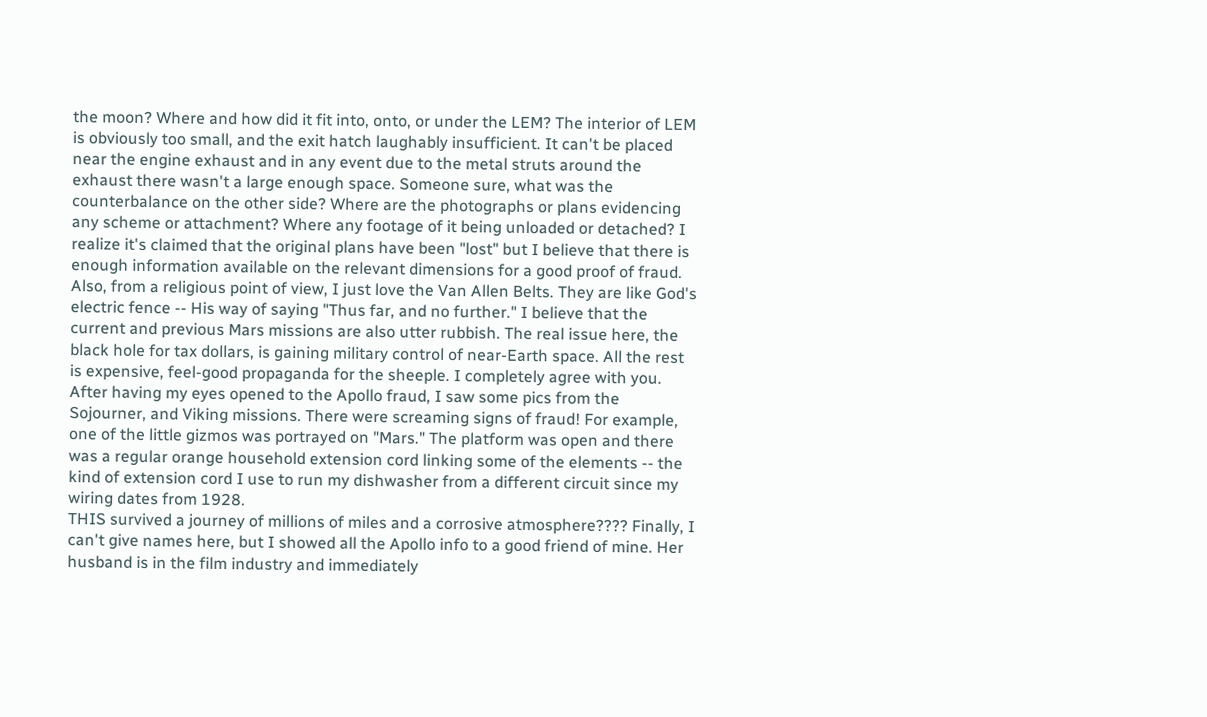the moon? Where and how did it fit into, onto, or under the LEM? The interior of LEM is obviously too small, and the exit hatch laughably insufficient. It can't be placed near the engine exhaust and in any event due to the metal struts around the exhaust there wasn't a large enough space. Someone sure, what was the counterbalance on the other side? Where are the photographs or plans evidencing any scheme or attachment? Where any footage of it being unloaded or detached? I realize it's claimed that the original plans have been "lost" but I believe that there is enough information available on the relevant dimensions for a good proof of fraud.
Also, from a religious point of view, I just love the Van Allen Belts. They are like God's electric fence -- His way of saying "Thus far, and no further." I believe that the current and previous Mars missions are also utter rubbish. The real issue here, the black hole for tax dollars, is gaining military control of near-Earth space. All the rest is expensive, feel-good propaganda for the sheeple. I completely agree with you. After having my eyes opened to the Apollo fraud, I saw some pics from the Sojourner, and Viking missions. There were screaming signs of fraud! For example, one of the little gizmos was portrayed on "Mars." The platform was open and there was a regular orange household extension cord linking some of the elements -- the kind of extension cord I use to run my dishwasher from a different circuit since my wiring dates from 1928.
THIS survived a journey of millions of miles and a corrosive atmosphere???? Finally, I can't give names here, but I showed all the Apollo info to a good friend of mine. Her husband is in the film industry and immediately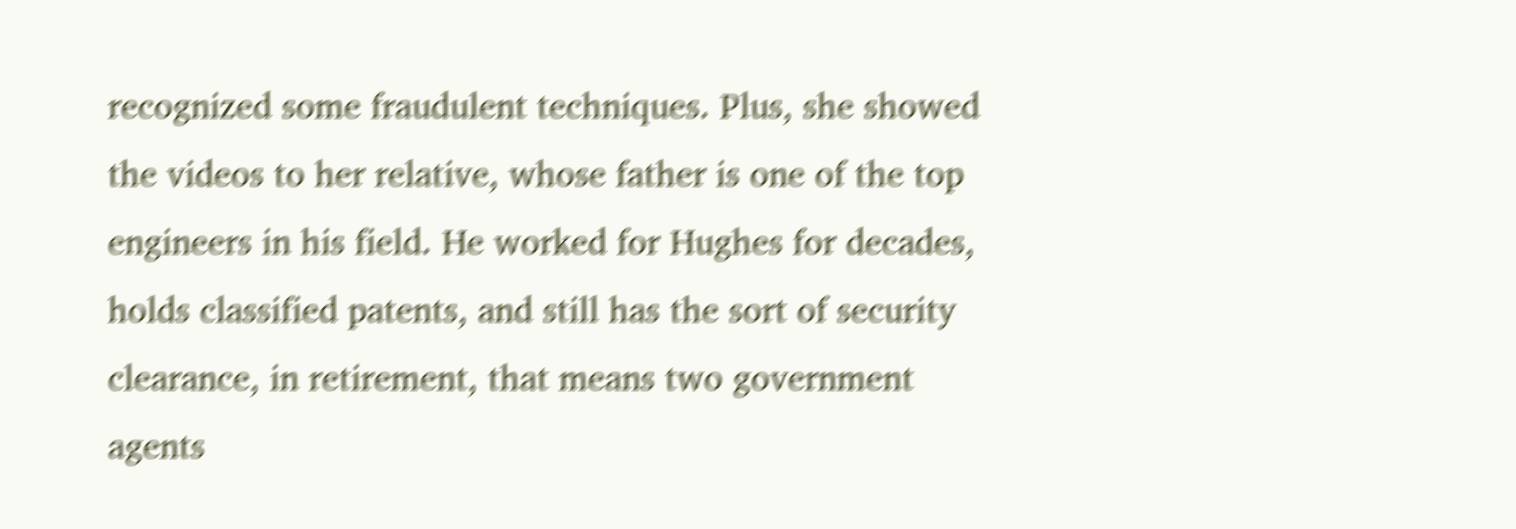recognized some fraudulent techniques. Plus, she showed the videos to her relative, whose father is one of the top engineers in his field. He worked for Hughes for decades, holds classified patents, and still has the sort of security clearance, in retirement, that means two government agents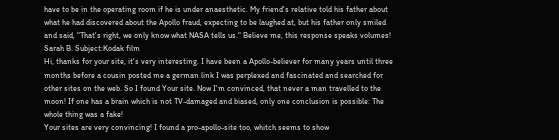have to be in the operating room if he is under anaesthetic. My friend's relative told his father about what he had discovered about the Apollo fraud, expecting to be laughed at, but his father only smiled and said, "That's right, we only know what NASA tells us." Believe me, this response speaks volumes! Sarah B. Subject:Kodak film
Hi, thanks for your site, it's very interesting. I have been a Apollo-believer for many years until three months before a cousin posted me a german link I was perplexed and fascinated and searched for other sites on the web. So I found Your site. Now I'm convinced, that never a man travelled to the moon! If one has a brain which is not TV-damaged and biased, only one conclusion is possible: The whole thing was a fake!
Your sites are very convincing! I found a pro-apollo-site too, whitch seems to show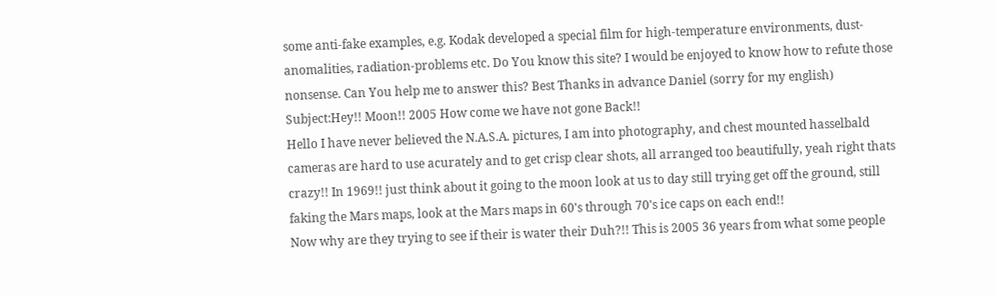some anti-fake examples, e.g. Kodak developed a special film for high-temperature environments, dust-anomalities, radiation-problems etc. Do You know this site? I would be enjoyed to know how to refute those nonsense. Can You help me to answer this? Best Thanks in advance Daniel (sorry for my english) Subject:Hey!! Moon!! 2005 How come we have not gone Back!!
Hello I have never believed the N.A.S.A. pictures, I am into photography, and chest mounted hasselbald cameras are hard to use acurately and to get crisp clear shots, all arranged too beautifully, yeah right thats crazy!! In 1969!! just think about it going to the moon look at us to day still trying get off the ground, still faking the Mars maps, look at the Mars maps in 60's through 70's ice caps on each end!!
Now why are they trying to see if their is water their Duh?!! This is 2005 36 years from what some people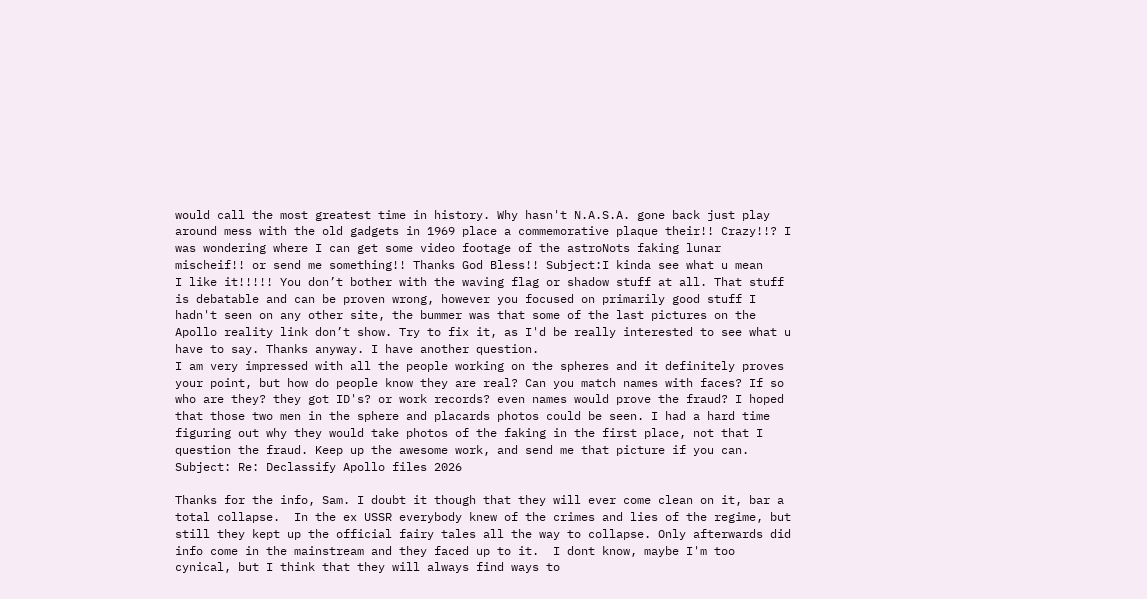would call the most greatest time in history. Why hasn't N.A.S.A. gone back just play around mess with the old gadgets in 1969 place a commemorative plaque their!! Crazy!!? I was wondering where I can get some video footage of the astroNots faking lunar mischeif!! or send me something!! Thanks God Bless!! Subject:I kinda see what u mean
I like it!!!!! You don’t bother with the waving flag or shadow stuff at all. That stuff is debatable and can be proven wrong, however you focused on primarily good stuff I hadn't seen on any other site, the bummer was that some of the last pictures on the Apollo reality link don’t show. Try to fix it, as I'd be really interested to see what u have to say. Thanks anyway. I have another question.
I am very impressed with all the people working on the spheres and it definitely proves your point, but how do people know they are real? Can you match names with faces? If so who are they? they got ID's? or work records? even names would prove the fraud? I hoped that those two men in the sphere and placards photos could be seen. I had a hard time figuring out why they would take photos of the faking in the first place, not that I question the fraud. Keep up the awesome work, and send me that picture if you can. Subject: Re: Declassify Apollo files 2026

Thanks for the info, Sam. I doubt it though that they will ever come clean on it, bar a total collapse.  In the ex USSR everybody knew of the crimes and lies of the regime, but still they kept up the official fairy tales all the way to collapse. Only afterwards did info come in the mainstream and they faced up to it.  I dont know, maybe I'm too cynical, but I think that they will always find ways to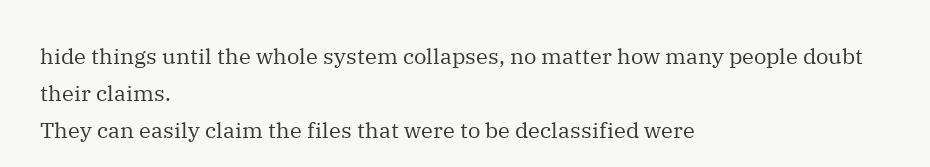hide things until the whole system collapses, no matter how many people doubt their claims.
They can easily claim the files that were to be declassified were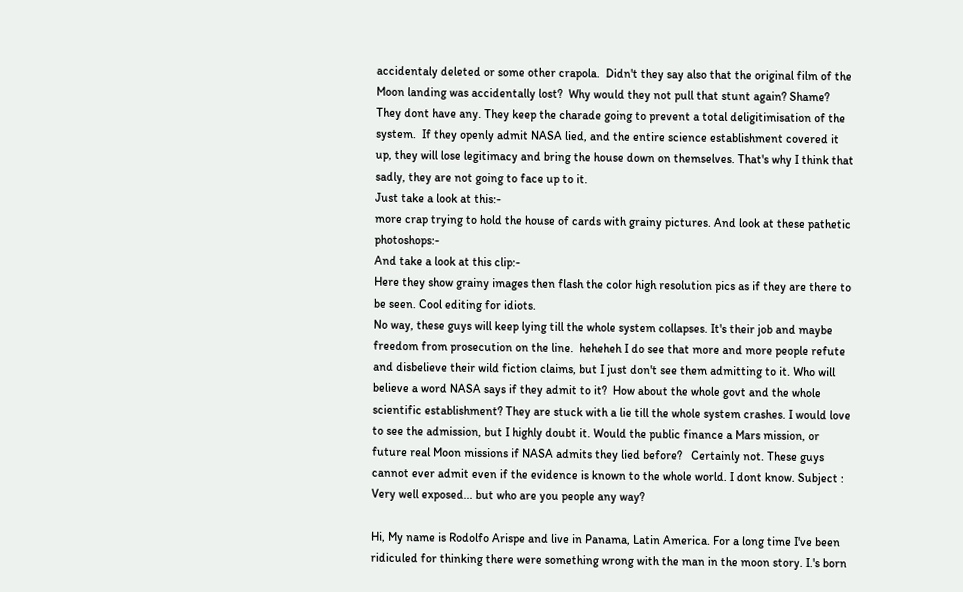accidentaly deleted or some other crapola.  Didn't they say also that the original film of the Moon landing was accidentally lost?  Why would they not pull that stunt again? Shame? They dont have any. They keep the charade going to prevent a total deligitimisation of the system.  If they openly admit NASA lied, and the entire science establishment covered it up, they will lose legitimacy and bring the house down on themselves. That's why I think that sadly, they are not going to face up to it.
Just take a look at this:-
more crap trying to hold the house of cards with grainy pictures. And look at these pathetic photoshops:-
And take a look at this clip:-
Here they show grainy images then flash the color high resolution pics as if they are there to be seen. Cool editing for idiots.
No way, these guys will keep lying till the whole system collapses. It's their job and maybe freedom from prosecution on the line.  heheheh I do see that more and more people refute and disbelieve their wild fiction claims, but I just don't see them admitting to it. Who will believe a word NASA says if they admit to it?  How about the whole govt and the whole scientific establishment? They are stuck with a lie till the whole system crashes. I would love to see the admission, but I highly doubt it. Would the public finance a Mars mission, or future real Moon missions if NASA admits they lied before?   Certainly not. These guys cannot ever admit even if the evidence is known to the whole world. I dont know. Subject : Very well exposed... but who are you people any way?

Hi, My name is Rodolfo Arispe and live in Panama, Latin America. For a long time I've been ridiculed for thinking there were something wrong with the man in the moon story. I.'s born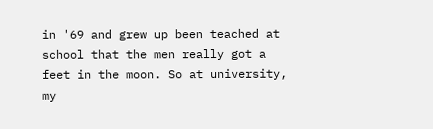in '69 and grew up been teached at school that the men really got a feet in the moon. So at university, my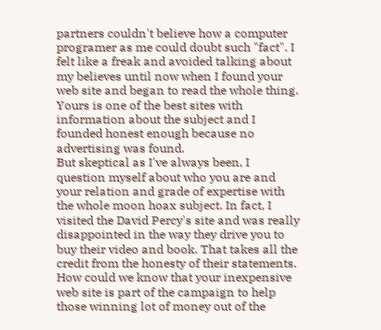partners couldn't believe how a computer programer as me could doubt such "fact". I felt like a freak and avoided talking about my believes until now when I found your web site and began to read the whole thing. Yours is one of the best sites with information about the subject and I founded honest enough because no advertising was found.
But skeptical as I've always been, I question myself about who you are and your relation and grade of expertise with the whole moon hoax subject. In fact, I visited the David Percy's site and was really disappointed in the way they drive you to buy their video and book. That takes all the credit from the honesty of their statements. How could we know that your inexpensive web site is part of the campaign to help those winning lot of money out of the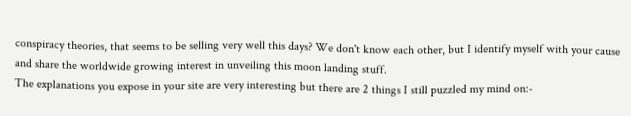conspiracy theories, that seems to be selling very well this days? We don't know each other, but I identify myself with your cause and share the worldwide growing interest in unveiling this moon landing stuff.
The explanations you expose in your site are very interesting but there are 2 things I still puzzled my mind on:-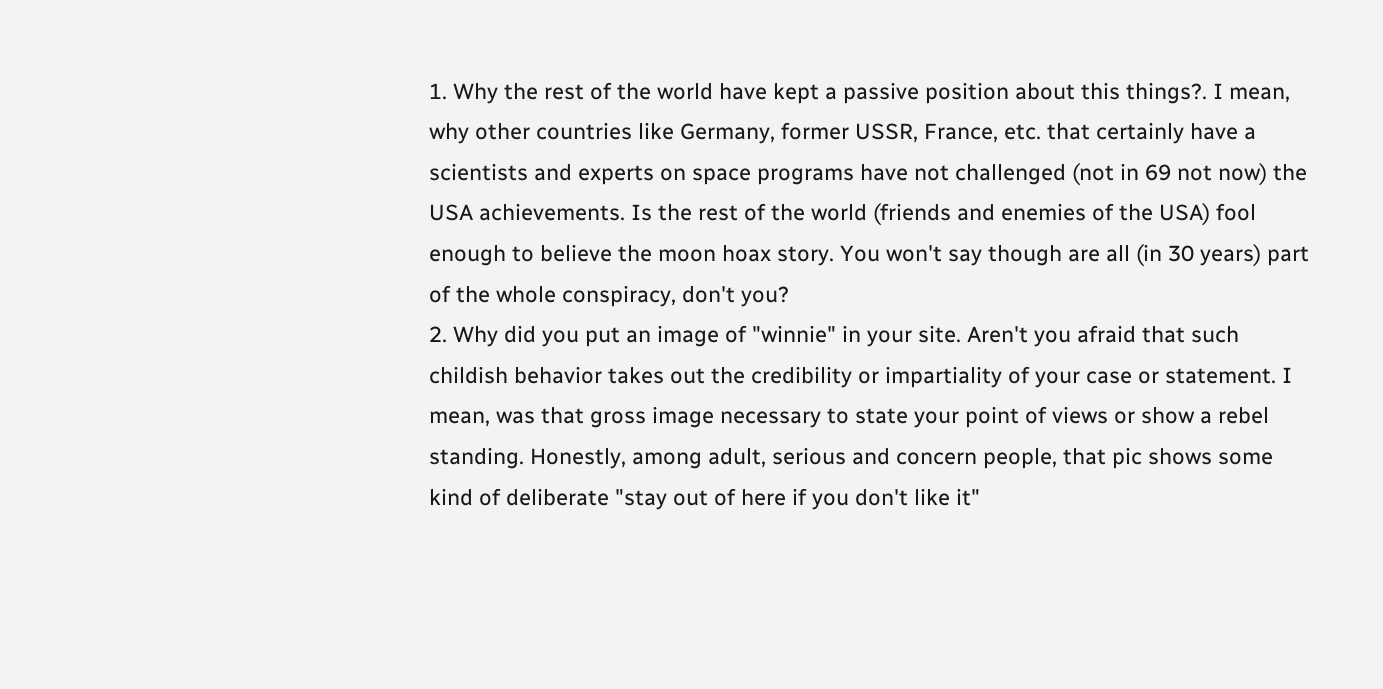1. Why the rest of the world have kept a passive position about this things?. I mean, why other countries like Germany, former USSR, France, etc. that certainly have a scientists and experts on space programs have not challenged (not in 69 not now) the USA achievements. Is the rest of the world (friends and enemies of the USA) fool enough to believe the moon hoax story. You won't say though are all (in 30 years) part of the whole conspiracy, don't you?
2. Why did you put an image of "winnie" in your site. Aren't you afraid that such childish behavior takes out the credibility or impartiality of your case or statement. I mean, was that gross image necessary to state your point of views or show a rebel standing. Honestly, among adult, serious and concern people, that pic shows some kind of deliberate "stay out of here if you don't like it"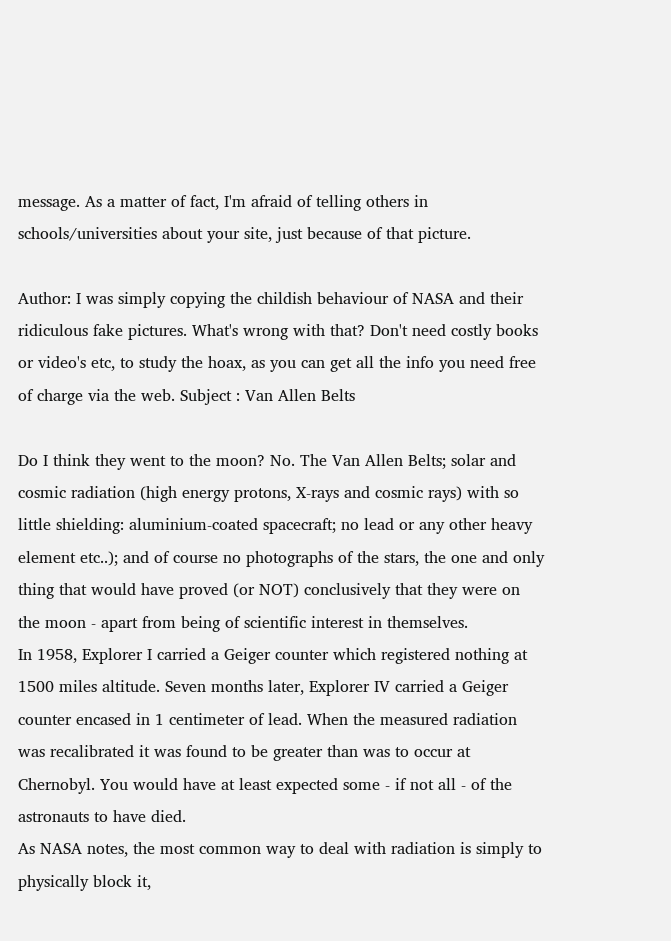message. As a matter of fact, I'm afraid of telling others in schools/universities about your site, just because of that picture.

Author: I was simply copying the childish behaviour of NASA and their ridiculous fake pictures. What's wrong with that? Don't need costly books or video's etc, to study the hoax, as you can get all the info you need free of charge via the web. Subject : Van Allen Belts

Do I think they went to the moon? No. The Van Allen Belts; solar and cosmic radiation (high energy protons, X-rays and cosmic rays) with so little shielding: aluminium-coated spacecraft; no lead or any other heavy element etc..); and of course no photographs of the stars, the one and only thing that would have proved (or NOT) conclusively that they were on the moon - apart from being of scientific interest in themselves.
In 1958, Explorer I carried a Geiger counter which registered nothing at 1500 miles altitude. Seven months later, Explorer IV carried a Geiger counter encased in 1 centimeter of lead. When the measured radiation was recalibrated it was found to be greater than was to occur at Chernobyl. You would have at least expected some - if not all - of the astronauts to have died.
As NASA notes, the most common way to deal with radiation is simply to physically block it,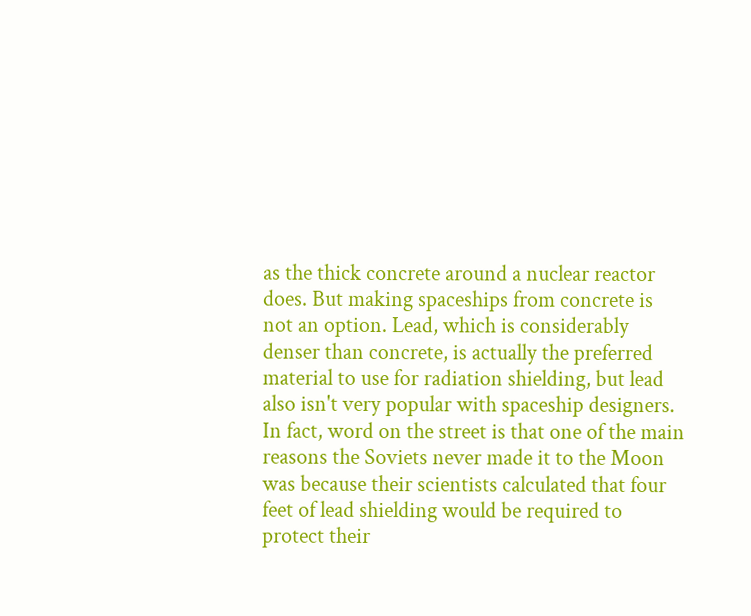as the thick concrete around a nuclear reactor does. But making spaceships from concrete is not an option. Lead, which is considerably denser than concrete, is actually the preferred material to use for radiation shielding, but lead also isn't very popular with spaceship designers. In fact, word on the street is that one of the main reasons the Soviets never made it to the Moon was because their scientists calculated that four feet of lead shielding would be required to protect their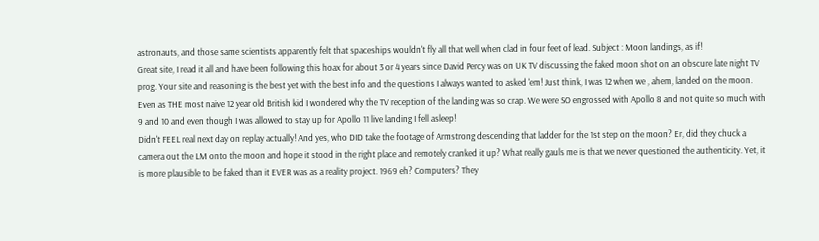astronauts, and those same scientists apparently felt that spaceships wouldn't fly all that well when clad in four feet of lead. Subject : Moon landings, as if!
Great site, I read it all and have been following this hoax for about 3 or 4 years since David Percy was on UK TV discussing the faked moon shot on an obscure late night TV prog. Your site and reasoning is the best yet with the best info and the questions I always wanted to asked 'em! Just think, I was 12 when we , ahem, landed on the moon. Even as THE most naive 12 year old British kid I wondered why the TV reception of the landing was so crap. We were SO engrossed with Apollo 8 and not quite so much with 9 and 10 and even though I was allowed to stay up for Apollo 11 live landing I fell asleep!
Didn't FEEL real next day on replay actually! And yes, who DID take the footage of Armstrong descending that ladder for the 1st step on the moon? Er, did they chuck a camera out the LM onto the moon and hope it stood in the right place and remotely cranked it up? What really gauls me is that we never questioned the authenticity. Yet, it is more plausible to be faked than it EVER was as a reality project. 1969 eh? Computers? They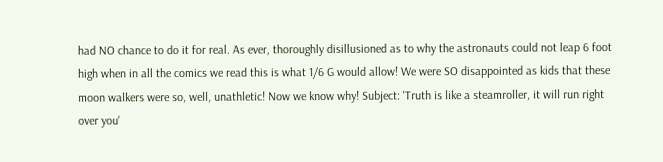had NO chance to do it for real. As ever, thoroughly disillusioned as to why the astronauts could not leap 6 foot high when in all the comics we read this is what 1/6 G would allow! We were SO disappointed as kids that these moon walkers were so, well, unathletic! Now we know why! Subject: 'Truth is like a steamroller, it will run right over you'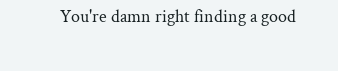You're damn right finding a good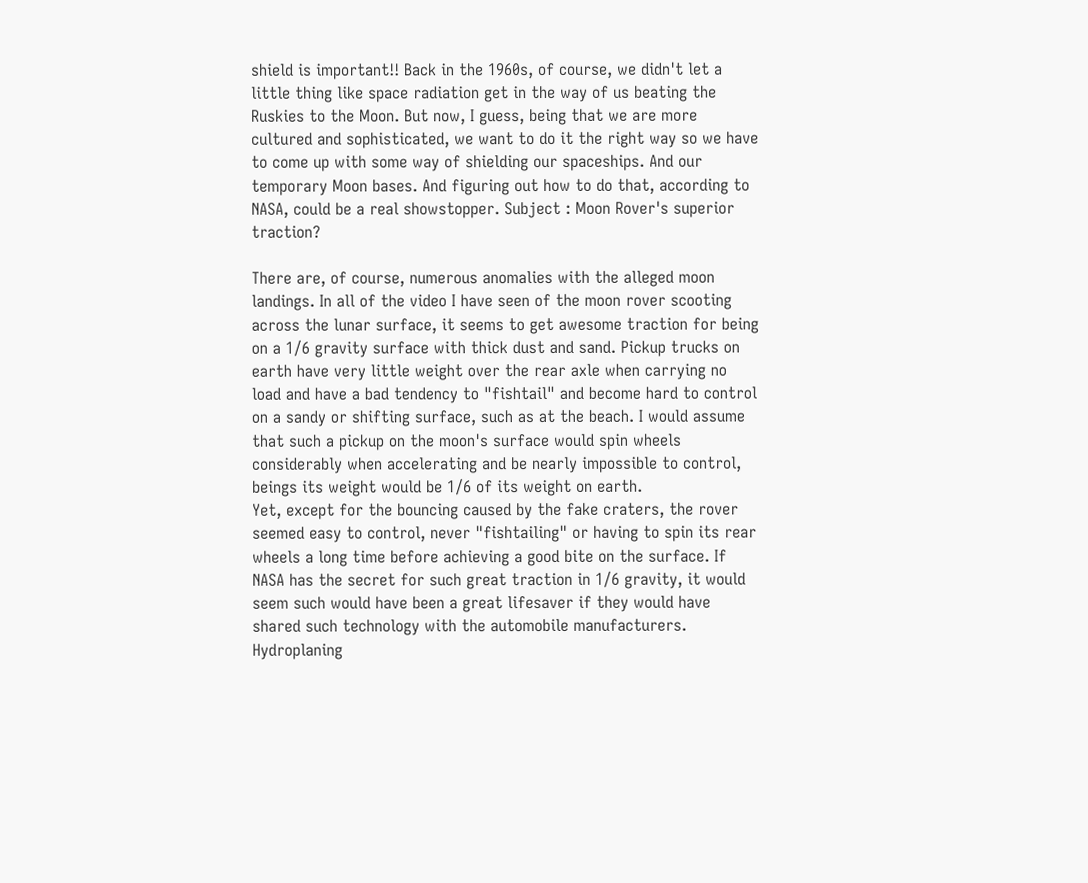shield is important!! Back in the 1960s, of course, we didn't let a little thing like space radiation get in the way of us beating the Ruskies to the Moon. But now, I guess, being that we are more cultured and sophisticated, we want to do it the right way so we have to come up with some way of shielding our spaceships. And our temporary Moon bases. And figuring out how to do that, according to NASA, could be a real showstopper. Subject : Moon Rover's superior traction?

There are, of course, numerous anomalies with the alleged moon landings. In all of the video I have seen of the moon rover scooting across the lunar surface, it seems to get awesome traction for being on a 1/6 gravity surface with thick dust and sand. Pickup trucks on earth have very little weight over the rear axle when carrying no load and have a bad tendency to "fishtail" and become hard to control on a sandy or shifting surface, such as at the beach. I would assume that such a pickup on the moon's surface would spin wheels considerably when accelerating and be nearly impossible to control, beings its weight would be 1/6 of its weight on earth.
Yet, except for the bouncing caused by the fake craters, the rover seemed easy to control, never "fishtailing" or having to spin its rear wheels a long time before achieving a good bite on the surface. If NASA has the secret for such great traction in 1/6 gravity, it would seem such would have been a great lifesaver if they would have shared such technology with the automobile manufacturers. Hydroplaning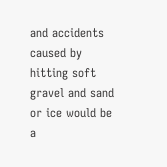and accidents caused by hitting soft gravel and sand or ice would be a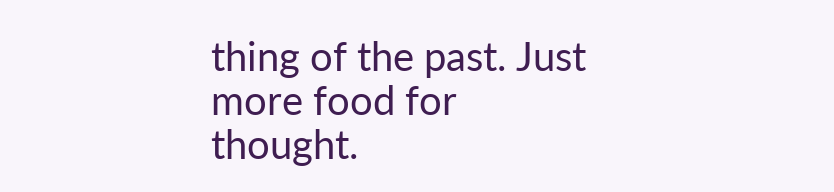thing of the past. Just more food for thought.